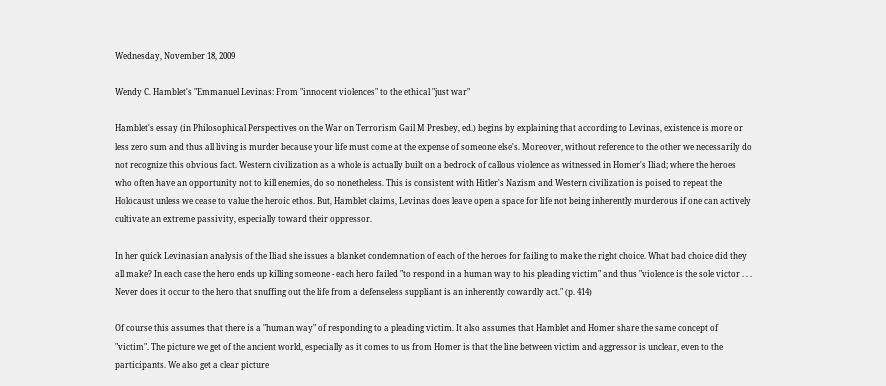Wednesday, November 18, 2009

Wendy C. Hamblet's "Emmanuel Levinas: From "innocent violences" to the ethical "just war"

Hamblet's essay (in Philosophical Perspectives on the War on Terrorism Gail M Presbey, ed.) begins by explaining that according to Levinas, existence is more or less zero sum and thus all living is murder because your life must come at the expense of someone else's. Moreover, without reference to the other we necessarily do not recognize this obvious fact. Western civilization as a whole is actually built on a bedrock of callous violence as witnessed in Homer's Iliad; where the heroes who often have an opportunity not to kill enemies, do so nonetheless. This is consistent with Hitler's Nazism and Western civilization is poised to repeat the Holocaust unless we cease to value the heroic ethos. But, Hamblet claims, Levinas does leave open a space for life not being inherently murderous if one can actively cultivate an extreme passivity, especially toward their oppressor.

In her quick Levinasian analysis of the Iliad she issues a blanket condemnation of each of the heroes for failing to make the right choice. What bad choice did they all make? In each case the hero ends up killing someone - each hero failed "to respond in a human way to his pleading victim" and thus "violence is the sole victor . . . Never does it occur to the hero that snuffing out the life from a defenseless suppliant is an inherently cowardly act." (p. 414)

Of course this assumes that there is a "human way" of responding to a pleading victim. It also assumes that Hamblet and Homer share the same concept of "victim". The picture we get of the ancient world, especially as it comes to us from Homer is that the line between victim and aggressor is unclear, even to the participants. We also get a clear picture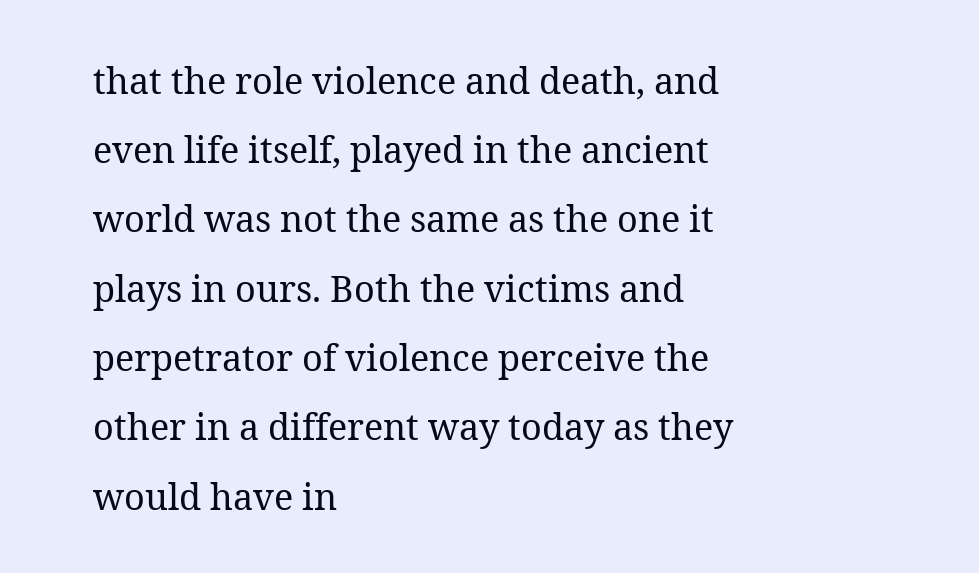that the role violence and death, and even life itself, played in the ancient world was not the same as the one it plays in ours. Both the victims and perpetrator of violence perceive the other in a different way today as they would have in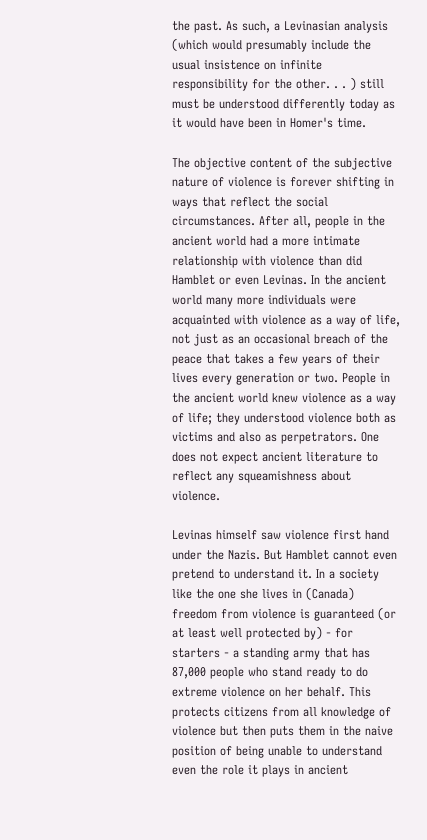the past. As such, a Levinasian analysis (which would presumably include the usual insistence on infinite responsibility for the other. . . ) still must be understood differently today as it would have been in Homer's time.

The objective content of the subjective nature of violence is forever shifting in ways that reflect the social circumstances. After all, people in the ancient world had a more intimate relationship with violence than did Hamblet or even Levinas. In the ancient world many more individuals were acquainted with violence as a way of life, not just as an occasional breach of the peace that takes a few years of their lives every generation or two. People in the ancient world knew violence as a way of life; they understood violence both as victims and also as perpetrators. One does not expect ancient literature to reflect any squeamishness about violence.

Levinas himself saw violence first hand under the Nazis. But Hamblet cannot even pretend to understand it. In a society like the one she lives in (Canada) freedom from violence is guaranteed (or at least well protected by) - for starters - a standing army that has 87,000 people who stand ready to do extreme violence on her behalf. This protects citizens from all knowledge of violence but then puts them in the naive position of being unable to understand even the role it plays in ancient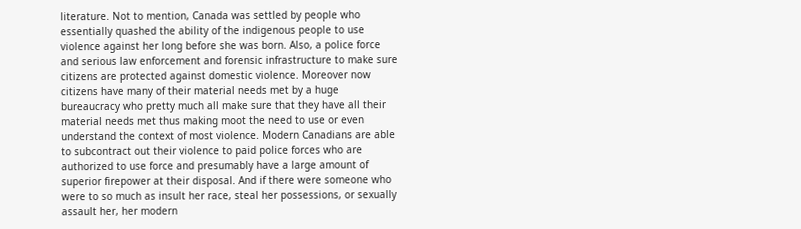literature. Not to mention, Canada was settled by people who essentially quashed the ability of the indigenous people to use violence against her long before she was born. Also, a police force and serious law enforcement and forensic infrastructure to make sure citizens are protected against domestic violence. Moreover now citizens have many of their material needs met by a huge bureaucracy who pretty much all make sure that they have all their material needs met thus making moot the need to use or even understand the context of most violence. Modern Canadians are able to subcontract out their violence to paid police forces who are authorized to use force and presumably have a large amount of superior firepower at their disposal. And if there were someone who were to so much as insult her race, steal her possessions, or sexually assault her, her modern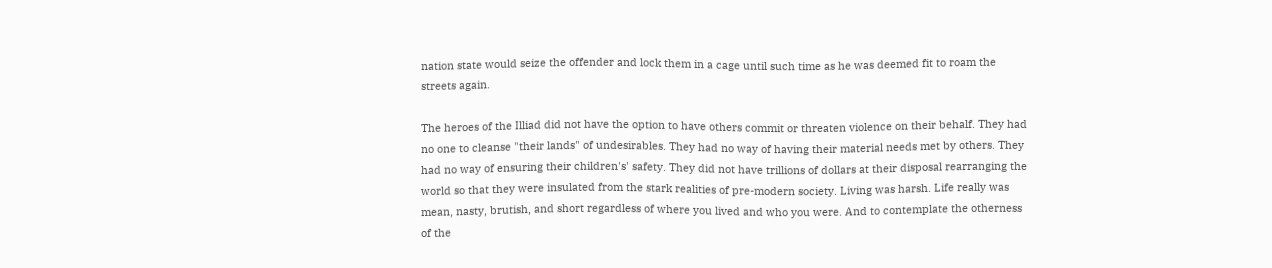nation state would seize the offender and lock them in a cage until such time as he was deemed fit to roam the streets again.

The heroes of the Illiad did not have the option to have others commit or threaten violence on their behalf. They had no one to cleanse "their lands" of undesirables. They had no way of having their material needs met by others. They had no way of ensuring their children's' safety. They did not have trillions of dollars at their disposal rearranging the world so that they were insulated from the stark realities of pre-modern society. Living was harsh. Life really was mean, nasty, brutish, and short regardless of where you lived and who you were. And to contemplate the otherness of the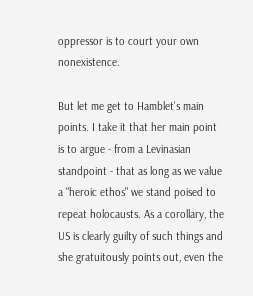oppressor is to court your own nonexistence.

But let me get to Hamblet's main points. I take it that her main point is to argue - from a Levinasian standpoint - that as long as we value a "heroic ethos" we stand poised to repeat holocausts. As a corollary, the US is clearly guilty of such things and she gratuitously points out, even the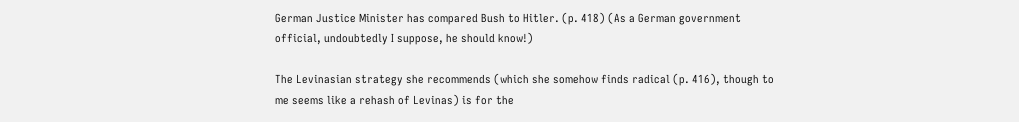German Justice Minister has compared Bush to Hitler. (p. 418) (As a German government official, undoubtedly I suppose, he should know!)

The Levinasian strategy she recommends (which she somehow finds radical (p. 416), though to me seems like a rehash of Levinas) is for the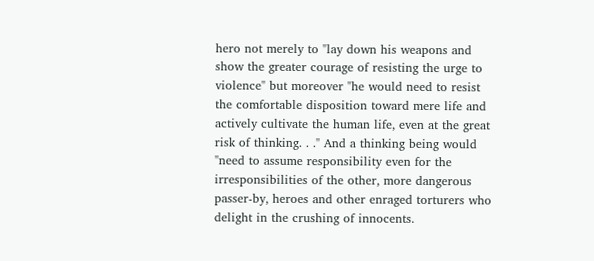hero not merely to "lay down his weapons and show the greater courage of resisting the urge to violence" but moreover "he would need to resist the comfortable disposition toward mere life and actively cultivate the human life, even at the great risk of thinking. . ." And a thinking being would "need to assume responsibility even for the irresponsibilities of the other, more dangerous passer-by, heroes and other enraged torturers who delight in the crushing of innocents.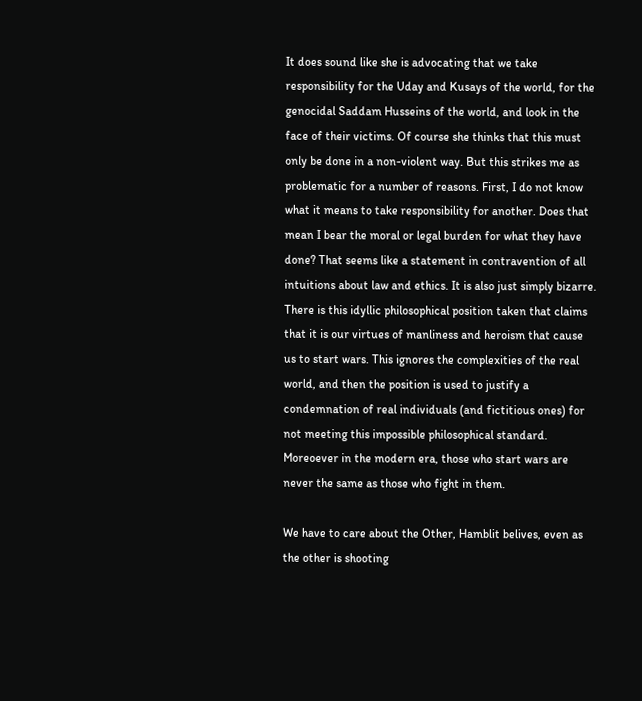It does sound like she is advocating that we take responsibility for the Uday and Kusays of the world, for the genocidal Saddam Husseins of the world, and look in the face of their victims. Of course she thinks that this must only be done in a non-violent way. But this strikes me as problematic for a number of reasons. First, I do not know what it means to take responsibility for another. Does that mean I bear the moral or legal burden for what they have done? That seems like a statement in contravention of all intuitions about law and ethics. It is also just simply bizarre. There is this idyllic philosophical position taken that claims that it is our virtues of manliness and heroism that cause us to start wars. This ignores the complexities of the real world, and then the position is used to justify a condemnation of real individuals (and fictitious ones) for not meeting this impossible philosophical standard. Moreoever in the modern era, those who start wars are never the same as those who fight in them.

We have to care about the Other, Hamblit belives, even as the other is shooting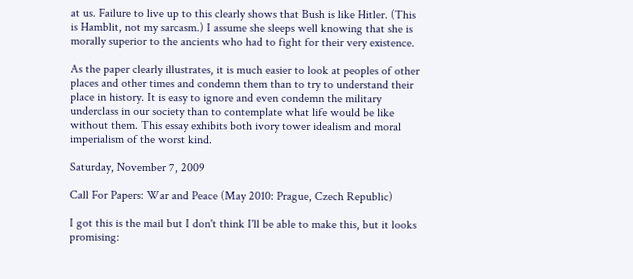at us. Failure to live up to this clearly shows that Bush is like Hitler. (This is Hamblit, not my sarcasm.) I assume she sleeps well knowing that she is morally superior to the ancients who had to fight for their very existence.

As the paper clearly illustrates, it is much easier to look at peoples of other places and other times and condemn them than to try to understand their place in history. It is easy to ignore and even condemn the military underclass in our society than to contemplate what life would be like without them. This essay exhibits both ivory tower idealism and moral imperialism of the worst kind.

Saturday, November 7, 2009

Call For Papers: War and Peace (May 2010: Prague, Czech Republic)

I got this is the mail but I don't think I'll be able to make this, but it looks promising: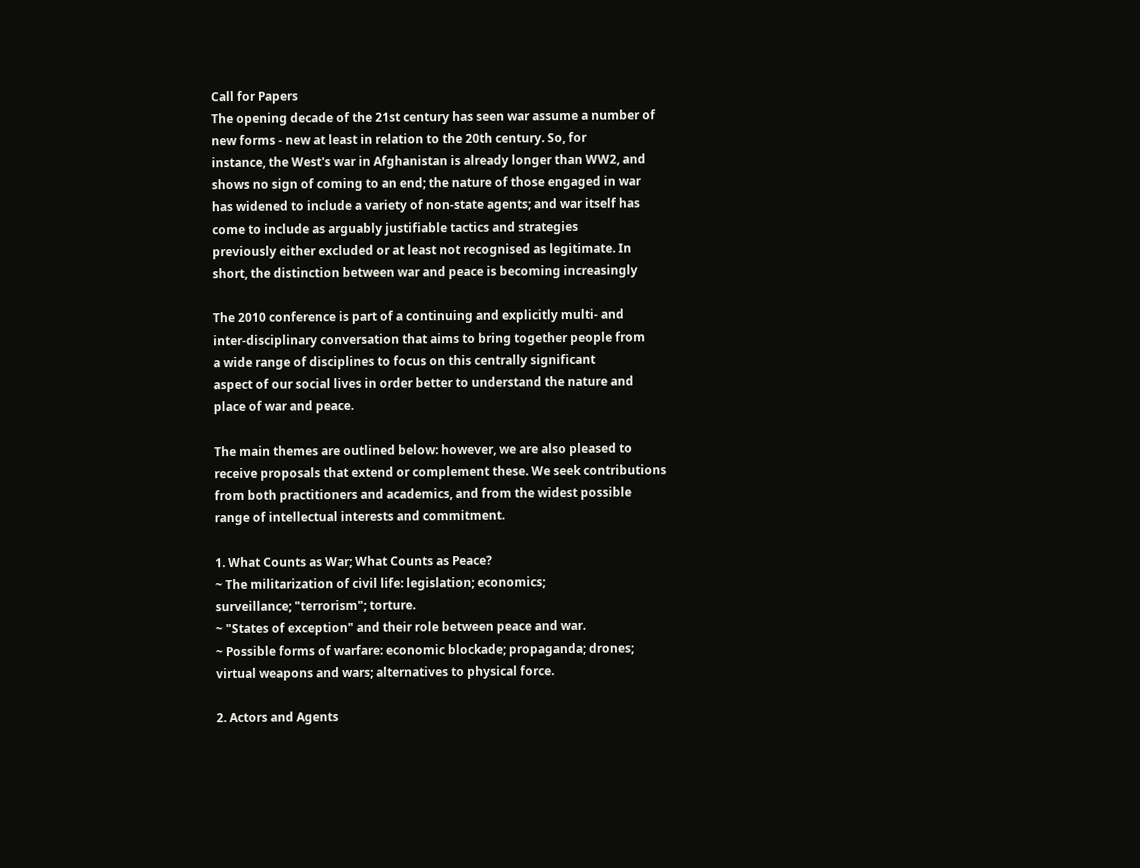Call for Papers
The opening decade of the 21st century has seen war assume a number of
new forms - new at least in relation to the 20th century. So, for
instance, the West's war in Afghanistan is already longer than WW2, and
shows no sign of coming to an end; the nature of those engaged in war
has widened to include a variety of non-state agents; and war itself has
come to include as arguably justifiable tactics and strategies
previously either excluded or at least not recognised as legitimate. In
short, the distinction between war and peace is becoming increasingly

The 2010 conference is part of a continuing and explicitly multi- and
inter-disciplinary conversation that aims to bring together people from
a wide range of disciplines to focus on this centrally significant
aspect of our social lives in order better to understand the nature and
place of war and peace.

The main themes are outlined below: however, we are also pleased to
receive proposals that extend or complement these. We seek contributions
from both practitioners and academics, and from the widest possible
range of intellectual interests and commitment.

1. What Counts as War; What Counts as Peace?
~ The militarization of civil life: legislation; economics;
surveillance; "terrorism"; torture.
~ "States of exception" and their role between peace and war.
~ Possible forms of warfare: economic blockade; propaganda; drones;
virtual weapons and wars; alternatives to physical force.

2. Actors and Agents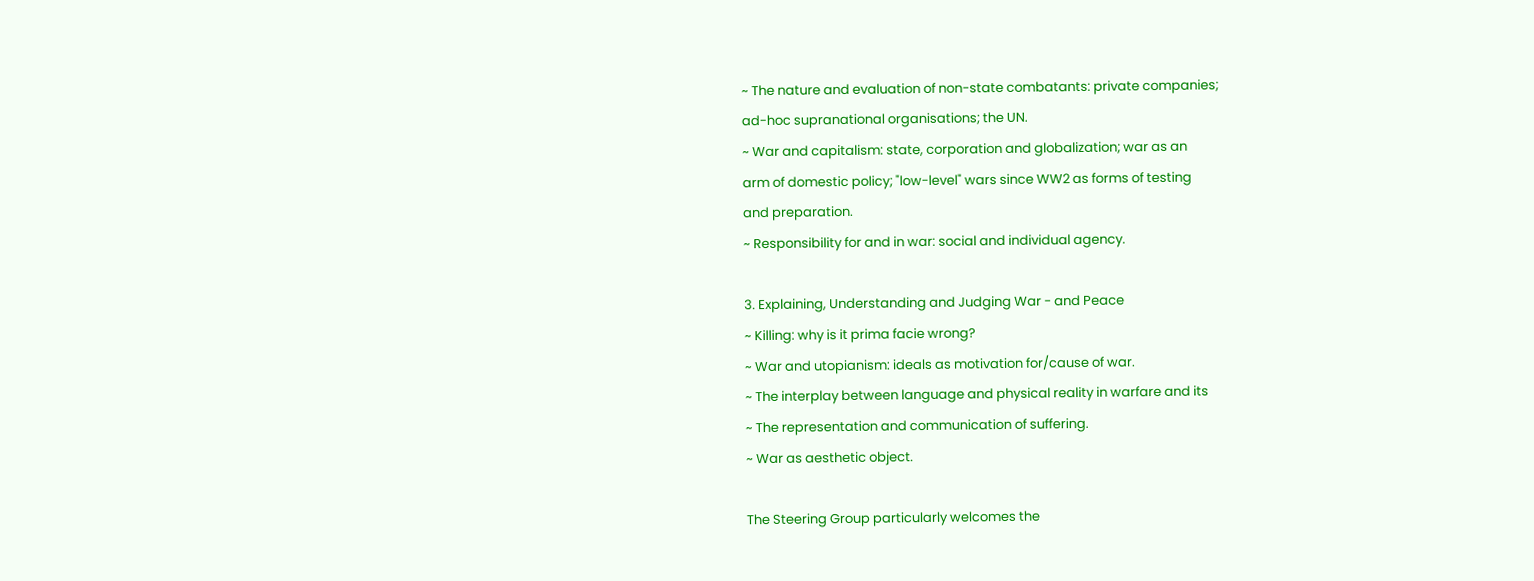~ The nature and evaluation of non-state combatants: private companies;
ad-hoc supranational organisations; the UN.
~ War and capitalism: state, corporation and globalization; war as an
arm of domestic policy; "low-level" wars since WW2 as forms of testing
and preparation.
~ Responsibility for and in war: social and individual agency.

3. Explaining, Understanding and Judging War - and Peace
~ Killing: why is it prima facie wrong?
~ War and utopianism: ideals as motivation for/cause of war.
~ The interplay between language and physical reality in warfare and its
~ The representation and communication of suffering.
~ War as aesthetic object.

The Steering Group particularly welcomes the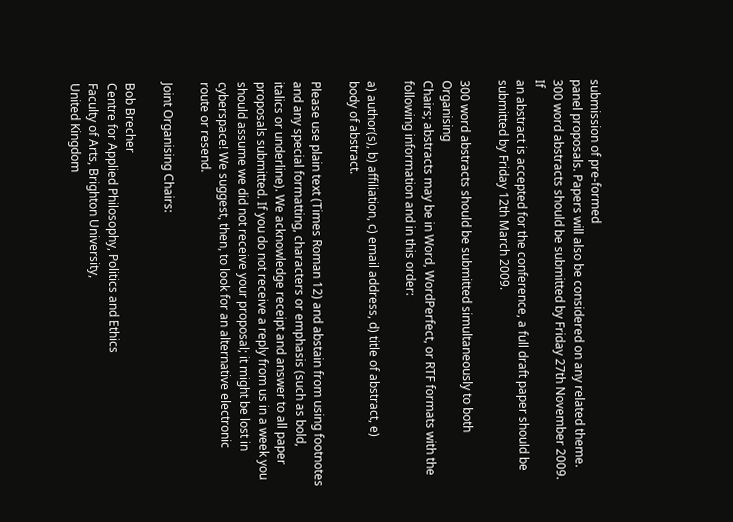submission of pre-formed
panel proposals. Papers will also be considered on any related theme.
300 word abstracts should be submitted by Friday 27th November 2009. If
an abstract is accepted for the conference, a full draft paper should be
submitted by Friday 12th March 2009.

300 word abstracts should be submitted simultaneously to both Organising
Chairs; abstracts may be in Word, WordPerfect, or RTF formats with the
following information and in this order:

a) author(s), b) affiliation, c) email address, d) title of abstract, e)
body of abstract.

Please use plain text (Times Roman 12) and abstain from using footnotes
and any special formatting, characters or emphasis (such as bold,
italics or underline). We acknowledge receipt and answer to all paper
proposals submitted. If you do not receive a reply from us in a week you
should assume we did not receive your proposal; it might be lost in
cyberspace! We suggest, then, to look for an alternative electronic
route or resend.

Joint Organising Chairs:

Bob Brecher
Centre for Applied Philosophy, Politics and Ethics
Faculty of Arts, Brighton University,
United Kingdom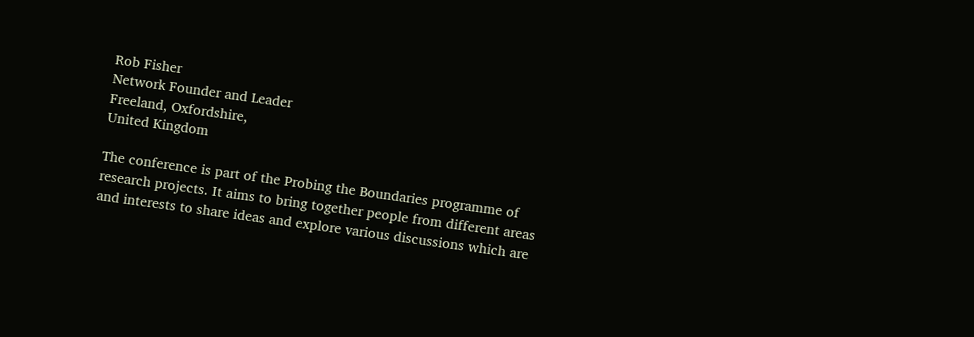Rob Fisher
Network Founder and Leader
Freeland, Oxfordshire,
United Kingdom

The conference is part of the Probing the Boundaries programme of
research projects. It aims to bring together people from different areas
and interests to share ideas and explore various discussions which are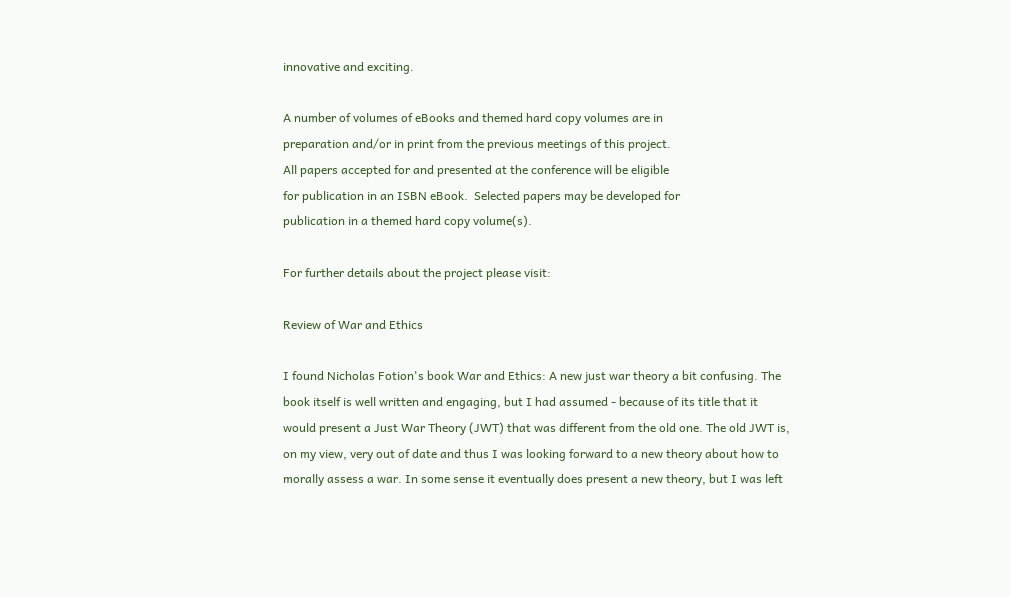innovative and exciting.

A number of volumes of eBooks and themed hard copy volumes are in
preparation and/or in print from the previous meetings of this project.
All papers accepted for and presented at the conference will be eligible
for publication in an ISBN eBook.  Selected papers may be developed for
publication in a themed hard copy volume(s).

For further details about the project please visit:

Review of War and Ethics

I found Nicholas Fotion's book War and Ethics: A new just war theory a bit confusing. The book itself is well written and engaging, but I had assumed - because of its title that it would present a Just War Theory (JWT) that was different from the old one. The old JWT is, on my view, very out of date and thus I was looking forward to a new theory about how to morally assess a war. In some sense it eventually does present a new theory, but I was left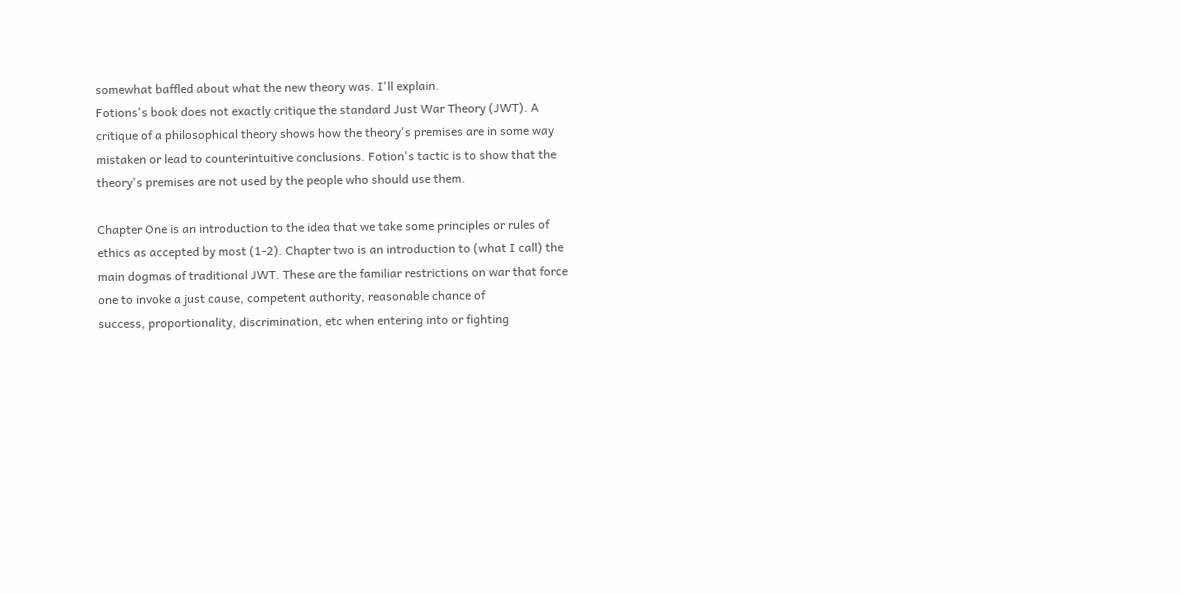somewhat baffled about what the new theory was. I'll explain.
Fotions's book does not exactly critique the standard Just War Theory (JWT). A critique of a philosophical theory shows how the theory's premises are in some way mistaken or lead to counterintuitive conclusions. Fotion's tactic is to show that the theory's premises are not used by the people who should use them.

Chapter One is an introduction to the idea that we take some principles or rules of ethics as accepted by most (1-2). Chapter two is an introduction to (what I call) the main dogmas of traditional JWT. These are the familiar restrictions on war that force one to invoke a just cause, competent authority, reasonable chance of
success, proportionality, discrimination, etc when entering into or fighting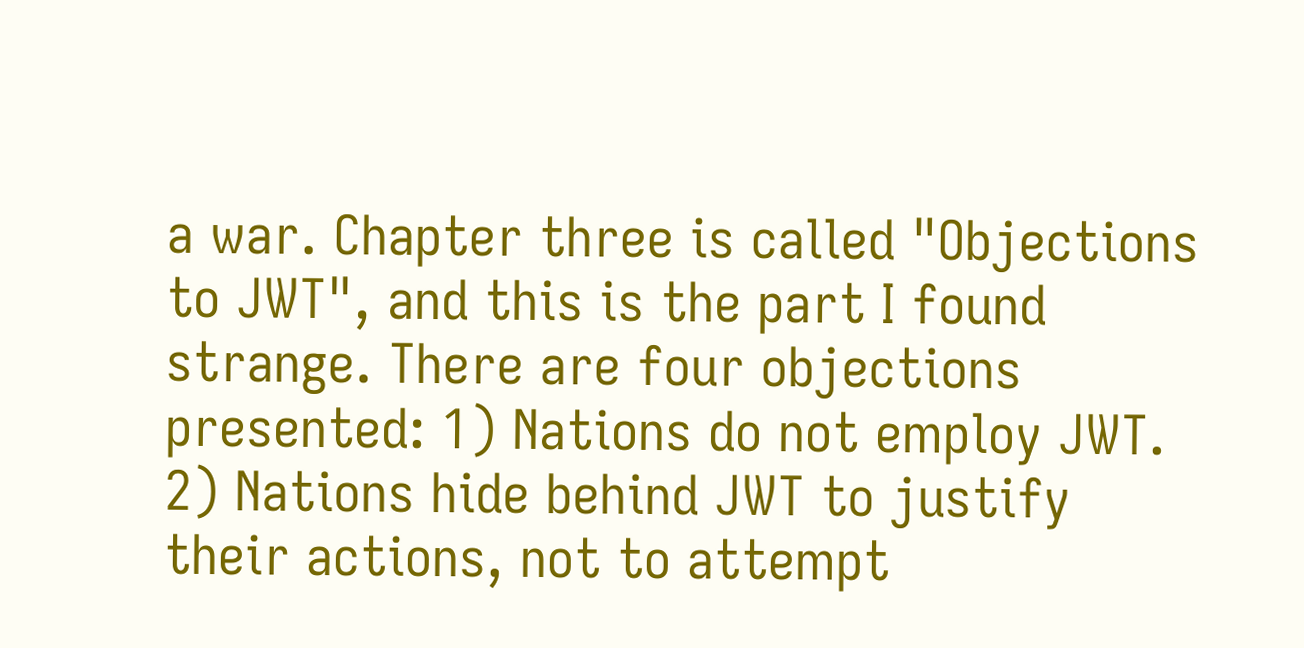a war. Chapter three is called "Objections to JWT", and this is the part I found strange. There are four objections presented: 1) Nations do not employ JWT. 2) Nations hide behind JWT to justify their actions, not to attempt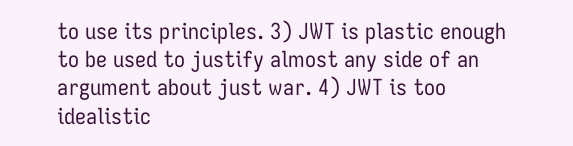to use its principles. 3) JWT is plastic enough to be used to justify almost any side of an argument about just war. 4) JWT is too idealistic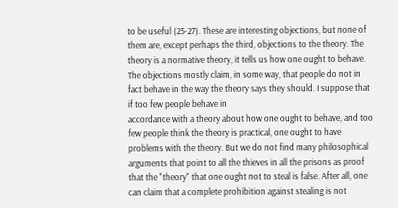to be useful (25-27). These are interesting objections, but none of them are, except perhaps the third, objections to the theory. The theory is a normative theory, it tells us how one ought to behave. The objections mostly claim, in some way, that people do not in fact behave in the way the theory says they should. I suppose that if too few people behave in
accordance with a theory about how one ought to behave, and too few people think the theory is practical, one ought to have problems with the theory. But we do not find many philosophical arguments that point to all the thieves in all the prisons as proof that the "theory" that one ought not to steal is false. After all, one can claim that a complete prohibition against stealing is not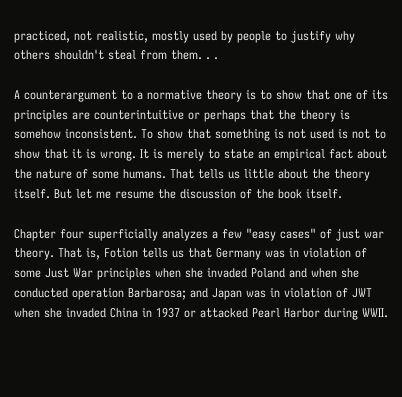practiced, not realistic, mostly used by people to justify why others shouldn't steal from them. . .

A counterargument to a normative theory is to show that one of its principles are counterintuitive or perhaps that the theory is somehow inconsistent. To show that something is not used is not to show that it is wrong. It is merely to state an empirical fact about the nature of some humans. That tells us little about the theory itself. But let me resume the discussion of the book itself.

Chapter four superficially analyzes a few "easy cases" of just war theory. That is, Fotion tells us that Germany was in violation of some Just War principles when she invaded Poland and when she conducted operation Barbarosa; and Japan was in violation of JWT when she invaded China in 1937 or attacked Pearl Harbor during WWII.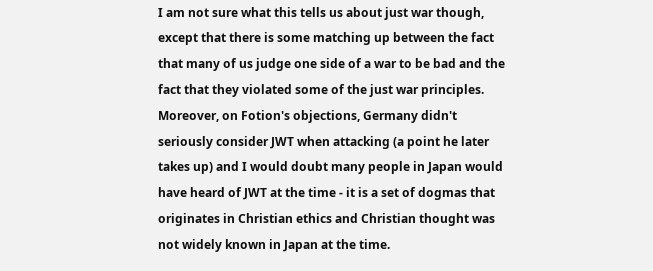I am not sure what this tells us about just war though, except that there is some matching up between the fact that many of us judge one side of a war to be bad and the fact that they violated some of the just war principles. Moreover, on Fotion's objections, Germany didn't seriously consider JWT when attacking (a point he later takes up) and I would doubt many people in Japan would have heard of JWT at the time - it is a set of dogmas that originates in Christian ethics and Christian thought was not widely known in Japan at the time.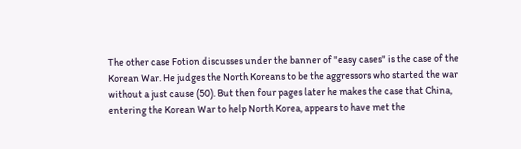The other case Fotion discusses under the banner of "easy cases" is the case of the Korean War. He judges the North Koreans to be the aggressors who started the war without a just cause (50). But then four pages later he makes the case that China, entering the Korean War to help North Korea, appears to have met the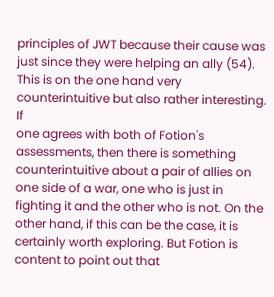principles of JWT because their cause was just since they were helping an ally (54). This is on the one hand very counterintuitive but also rather interesting. If
one agrees with both of Fotion's assessments, then there is something counterintuitive about a pair of allies on one side of a war, one who is just in fighting it and the other who is not. On the other hand, if this can be the case, it is certainly worth exploring. But Fotion is content to point out that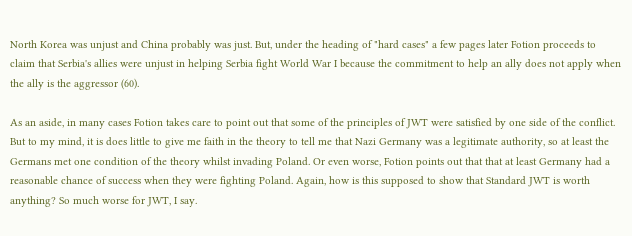North Korea was unjust and China probably was just. But, under the heading of "hard cases" a few pages later Fotion proceeds to claim that Serbia's allies were unjust in helping Serbia fight World War I because the commitment to help an ally does not apply when the ally is the aggressor (60).

As an aside, in many cases Fotion takes care to point out that some of the principles of JWT were satisfied by one side of the conflict. But to my mind, it is does little to give me faith in the theory to tell me that Nazi Germany was a legitimate authority, so at least the Germans met one condition of the theory whilst invading Poland. Or even worse, Fotion points out that that at least Germany had a
reasonable chance of success when they were fighting Poland. Again, how is this supposed to show that Standard JWT is worth anything? So much worse for JWT, I say.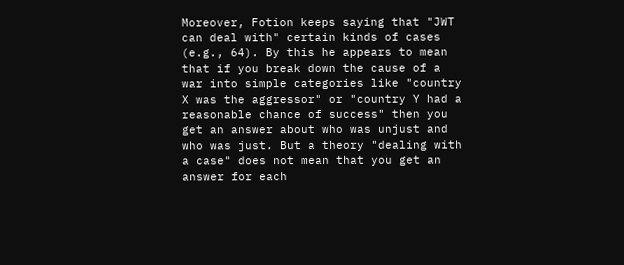Moreover, Fotion keeps saying that "JWT can deal with" certain kinds of cases (e.g., 64). By this he appears to mean that if you break down the cause of a war into simple categories like "country X was the aggressor" or "country Y had a reasonable chance of success" then you get an answer about who was unjust and who was just. But a theory "dealing with a case" does not mean that you get an answer for each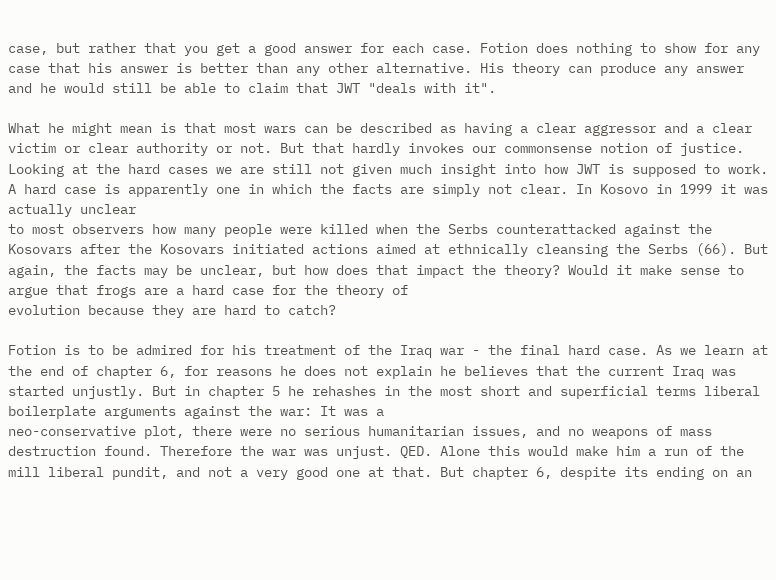case, but rather that you get a good answer for each case. Fotion does nothing to show for any case that his answer is better than any other alternative. His theory can produce any answer and he would still be able to claim that JWT "deals with it".

What he might mean is that most wars can be described as having a clear aggressor and a clear victim or clear authority or not. But that hardly invokes our commonsense notion of justice. Looking at the hard cases we are still not given much insight into how JWT is supposed to work. A hard case is apparently one in which the facts are simply not clear. In Kosovo in 1999 it was actually unclear
to most observers how many people were killed when the Serbs counterattacked against the Kosovars after the Kosovars initiated actions aimed at ethnically cleansing the Serbs (66). But again, the facts may be unclear, but how does that impact the theory? Would it make sense to argue that frogs are a hard case for the theory of
evolution because they are hard to catch?

Fotion is to be admired for his treatment of the Iraq war - the final hard case. As we learn at the end of chapter 6, for reasons he does not explain he believes that the current Iraq was started unjustly. But in chapter 5 he rehashes in the most short and superficial terms liberal boilerplate arguments against the war: It was a
neo-conservative plot, there were no serious humanitarian issues, and no weapons of mass destruction found. Therefore the war was unjust. QED. Alone this would make him a run of the mill liberal pundit, and not a very good one at that. But chapter 6, despite its ending on an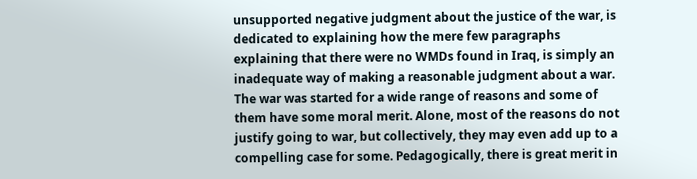unsupported negative judgment about the justice of the war, is dedicated to explaining how the mere few paragraphs explaining that there were no WMDs found in Iraq, is simply an inadequate way of making a reasonable judgment about a war. The war was started for a wide range of reasons and some of them have some moral merit. Alone, most of the reasons do not justify going to war, but collectively, they may even add up to a compelling case for some. Pedagogically, there is great merit in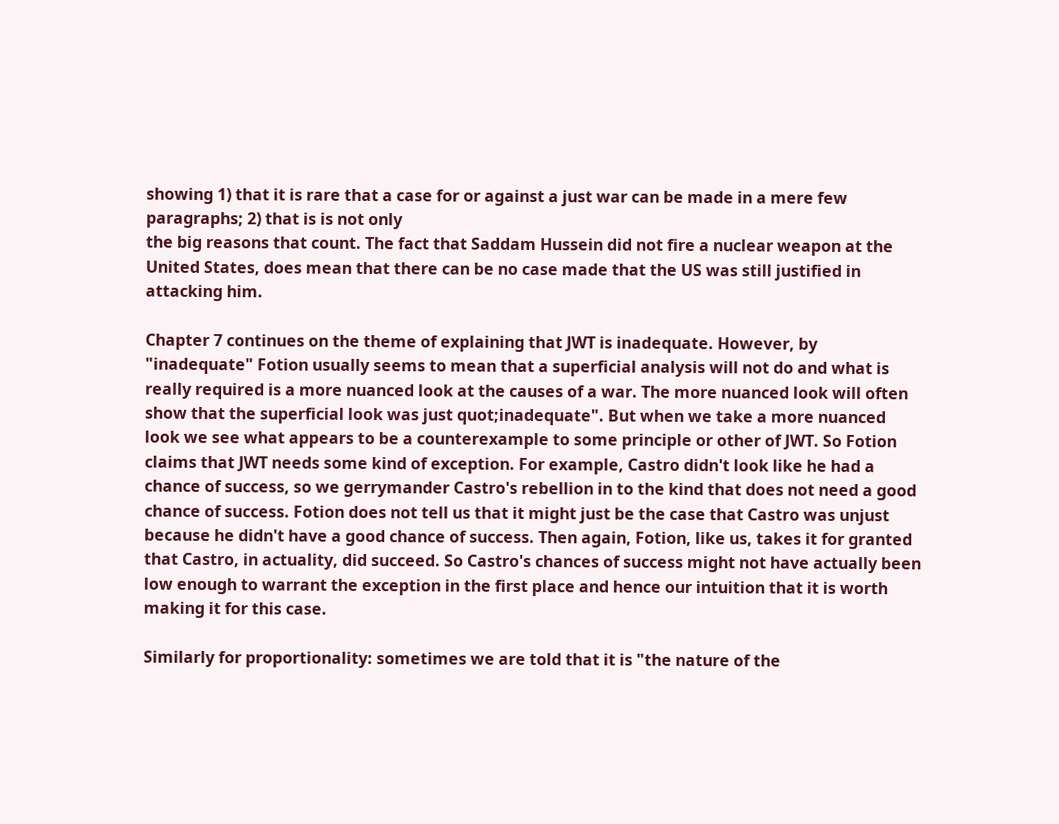showing 1) that it is rare that a case for or against a just war can be made in a mere few paragraphs; 2) that is is not only
the big reasons that count. The fact that Saddam Hussein did not fire a nuclear weapon at the United States, does mean that there can be no case made that the US was still justified in attacking him.

Chapter 7 continues on the theme of explaining that JWT is inadequate. However, by "inadequate" Fotion usually seems to mean that a superficial analysis will not do and what is really required is a more nuanced look at the causes of a war. The more nuanced look will often show that the superficial look was just quot;inadequate". But when we take a more nuanced look we see what appears to be a counterexample to some principle or other of JWT. So Fotion claims that JWT needs some kind of exception. For example, Castro didn't look like he had a
chance of success, so we gerrymander Castro's rebellion in to the kind that does not need a good chance of success. Fotion does not tell us that it might just be the case that Castro was unjust because he didn't have a good chance of success. Then again, Fotion, like us, takes it for granted that Castro, in actuality, did succeed. So Castro's chances of success might not have actually been low enough to warrant the exception in the first place and hence our intuition that it is worth making it for this case.

Similarly for proportionality: sometimes we are told that it is "the nature of the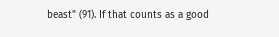beast" (91). If that counts as a good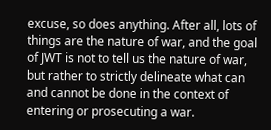excuse, so does anything. After all, lots of things are the nature of war, and the goal of JWT is not to tell us the nature of war, but rather to strictly delineate what can and cannot be done in the context of entering or prosecuting a war.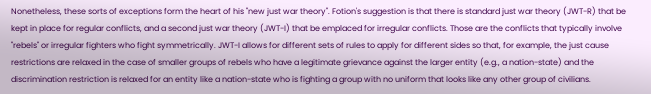Nonetheless, these sorts of exceptions form the heart of his "new just war theory". Fotion's suggestion is that there is standard just war theory (JWT-R) that be kept in place for regular conflicts, and a second just war theory (JWT-I) that be emplaced for irregular conflicts. Those are the conflicts that typically involve "rebels" or irregular fighters who fight symmetrically. JWT-I allows for different sets of rules to apply for different sides so that, for example, the just cause restrictions are relaxed in the case of smaller groups of rebels who have a legitimate grievance against the larger entity (e.g., a nation-state) and the discrimination restriction is relaxed for an entity like a nation-state who is fighting a group with no uniform that looks like any other group of civilians.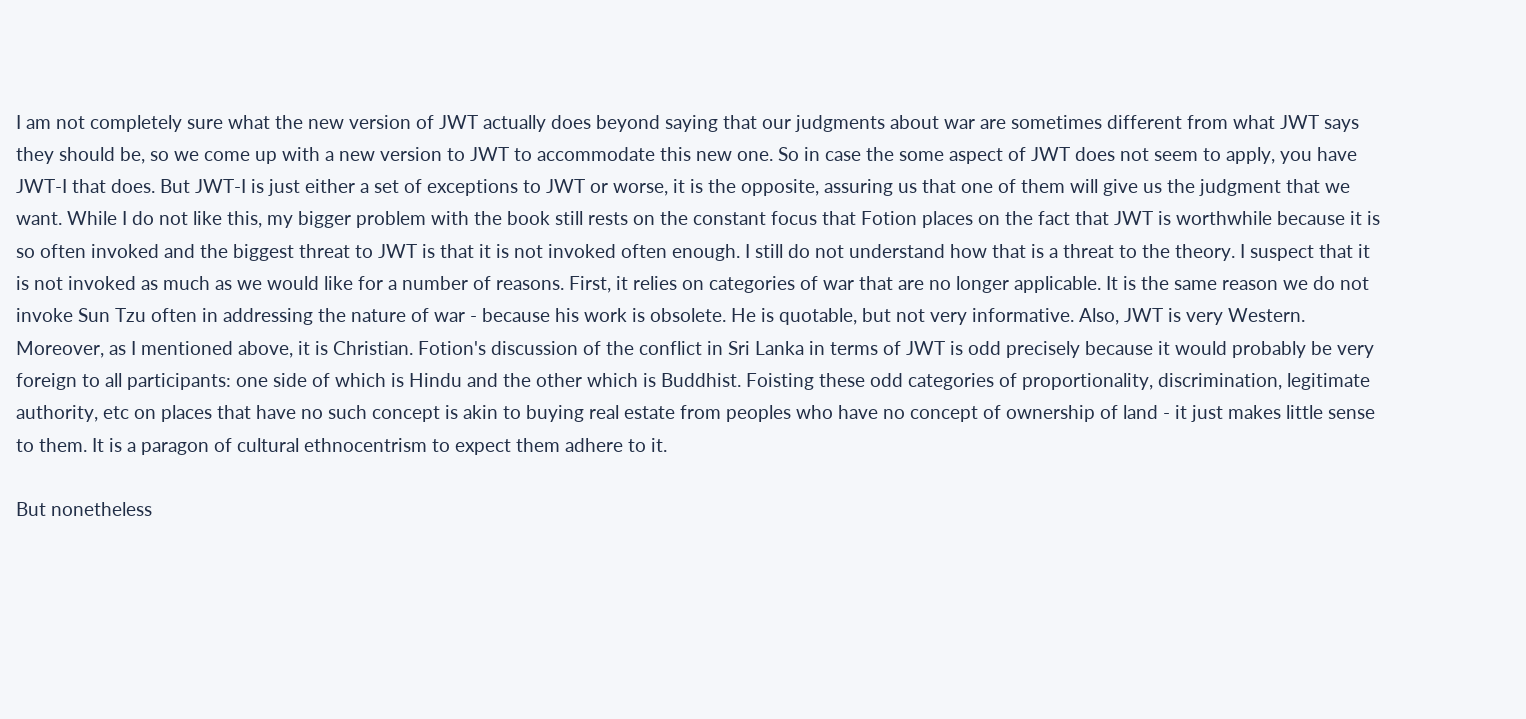I am not completely sure what the new version of JWT actually does beyond saying that our judgments about war are sometimes different from what JWT says they should be, so we come up with a new version to JWT to accommodate this new one. So in case the some aspect of JWT does not seem to apply, you have JWT-I that does. But JWT-I is just either a set of exceptions to JWT or worse, it is the opposite, assuring us that one of them will give us the judgment that we want. While I do not like this, my bigger problem with the book still rests on the constant focus that Fotion places on the fact that JWT is worthwhile because it is so often invoked and the biggest threat to JWT is that it is not invoked often enough. I still do not understand how that is a threat to the theory. I suspect that it is not invoked as much as we would like for a number of reasons. First, it relies on categories of war that are no longer applicable. It is the same reason we do not invoke Sun Tzu often in addressing the nature of war - because his work is obsolete. He is quotable, but not very informative. Also, JWT is very Western. Moreover, as I mentioned above, it is Christian. Fotion's discussion of the conflict in Sri Lanka in terms of JWT is odd precisely because it would probably be very foreign to all participants: one side of which is Hindu and the other which is Buddhist. Foisting these odd categories of proportionality, discrimination, legitimate authority, etc on places that have no such concept is akin to buying real estate from peoples who have no concept of ownership of land - it just makes little sense to them. It is a paragon of cultural ethnocentrism to expect them adhere to it.

But nonetheless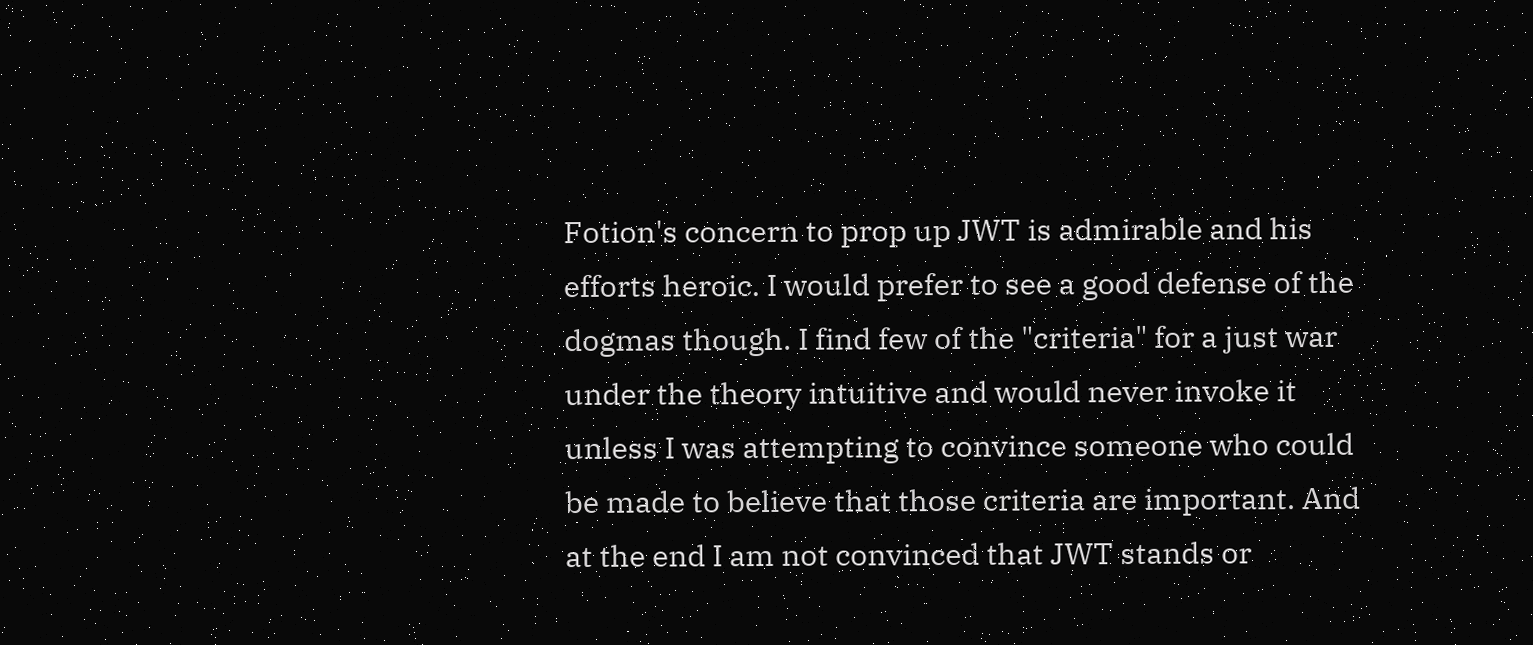Fotion's concern to prop up JWT is admirable and his efforts heroic. I would prefer to see a good defense of the dogmas though. I find few of the "criteria" for a just war under the theory intuitive and would never invoke it unless I was attempting to convince someone who could be made to believe that those criteria are important. And at the end I am not convinced that JWT stands or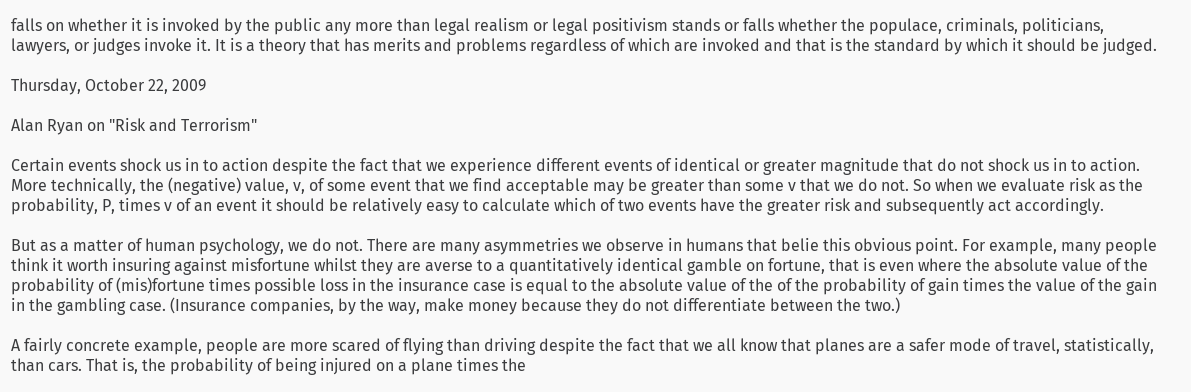falls on whether it is invoked by the public any more than legal realism or legal positivism stands or falls whether the populace, criminals, politicians, lawyers, or judges invoke it. It is a theory that has merits and problems regardless of which are invoked and that is the standard by which it should be judged.

Thursday, October 22, 2009

Alan Ryan on "Risk and Terrorism"

Certain events shock us in to action despite the fact that we experience different events of identical or greater magnitude that do not shock us in to action. More technically, the (negative) value, v, of some event that we find acceptable may be greater than some v that we do not. So when we evaluate risk as the probability, P, times v of an event it should be relatively easy to calculate which of two events have the greater risk and subsequently act accordingly.

But as a matter of human psychology, we do not. There are many asymmetries we observe in humans that belie this obvious point. For example, many people think it worth insuring against misfortune whilst they are averse to a quantitatively identical gamble on fortune, that is even where the absolute value of the probability of (mis)fortune times possible loss in the insurance case is equal to the absolute value of the of the probability of gain times the value of the gain in the gambling case. (Insurance companies, by the way, make money because they do not differentiate between the two.)

A fairly concrete example, people are more scared of flying than driving despite the fact that we all know that planes are a safer mode of travel, statistically, than cars. That is, the probability of being injured on a plane times the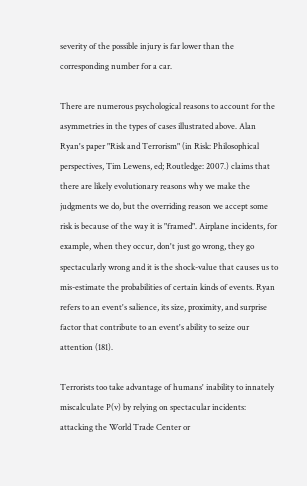severity of the possible injury is far lower than the corresponding number for a car.

There are numerous psychological reasons to account for the asymmetries in the types of cases illustrated above. Alan Ryan's paper "Risk and Terrorism" (in Risk: Philosophical perspectives, Tim Lewens, ed; Routledge: 2007.) claims that there are likely evolutionary reasons why we make the judgments we do, but the overriding reason we accept some risk is because of the way it is "framed". Airplane incidents, for example, when they occur, don't just go wrong, they go spectacularly wrong and it is the shock-value that causes us to mis-estimate the probabilities of certain kinds of events. Ryan refers to an event's salience, its size, proximity, and surprise factor that contribute to an event's ability to seize our attention (181).

Terrorists too take advantage of humans' inability to innately miscalculate P(v) by relying on spectacular incidents: attacking the World Trade Center or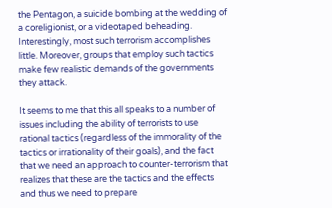the Pentagon, a suicide bombing at the wedding of a coreligionist, or a videotaped beheading. Interestingly, most such terrorism accomplishes little. Moreover, groups that employ such tactics make few realistic demands of the governments they attack.

It seems to me that this all speaks to a number of issues including the ability of terrorists to use rational tactics (regardless of the immorality of the tactics or irrationality of their goals), and the fact that we need an approach to counter-terrorism that realizes that these are the tactics and the effects and thus we need to prepare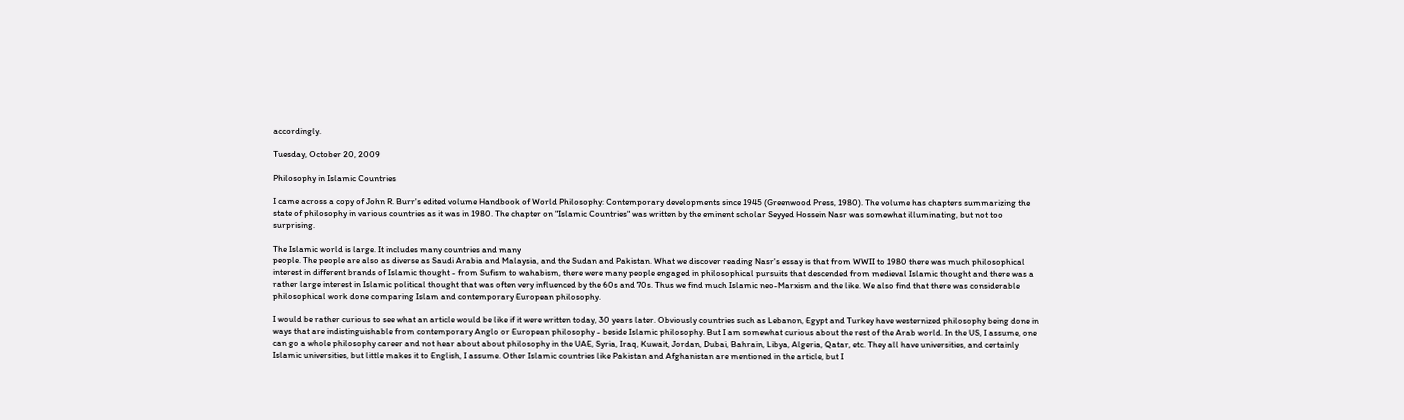accordingly.

Tuesday, October 20, 2009

Philosophy in Islamic Countries

I came across a copy of John R. Burr's edited volume Handbook of World Philosophy: Contemporary developments since 1945 (Greenwood Press, 1980). The volume has chapters summarizing the state of philosophy in various countries as it was in 1980. The chapter on "Islamic Countries" was written by the eminent scholar Seyyed Hossein Nasr was somewhat illuminating, but not too surprising.

The Islamic world is large. It includes many countries and many
people. The people are also as diverse as Saudi Arabia and Malaysia, and the Sudan and Pakistan. What we discover reading Nasr's essay is that from WWII to 1980 there was much philosophical interest in different brands of Islamic thought - from Sufism to wahabism, there were many people engaged in philosophical pursuits that descended from medieval Islamic thought and there was a rather large interest in Islamic political thought that was often very influenced by the 60s and 70s. Thus we find much Islamic neo-Marxism and the like. We also find that there was considerable philosophical work done comparing Islam and contemporary European philosophy.

I would be rather curious to see what an article would be like if it were written today, 30 years later. Obviously countries such as Lebanon, Egypt and Turkey have westernized philosophy being done in ways that are indistinguishable from contemporary Anglo or European philosophy - beside Islamic philosophy. But I am somewhat curious about the rest of the Arab world. In the US, I assume, one can go a whole philosophy career and not hear about about philosophy in the UAE, Syria, Iraq, Kuwait, Jordan, Dubai, Bahrain, Libya, Algeria, Qatar, etc. They all have universities, and certainly Islamic universities, but little makes it to English, I assume. Other Islamic countries like Pakistan and Afghanistan are mentioned in the article, but I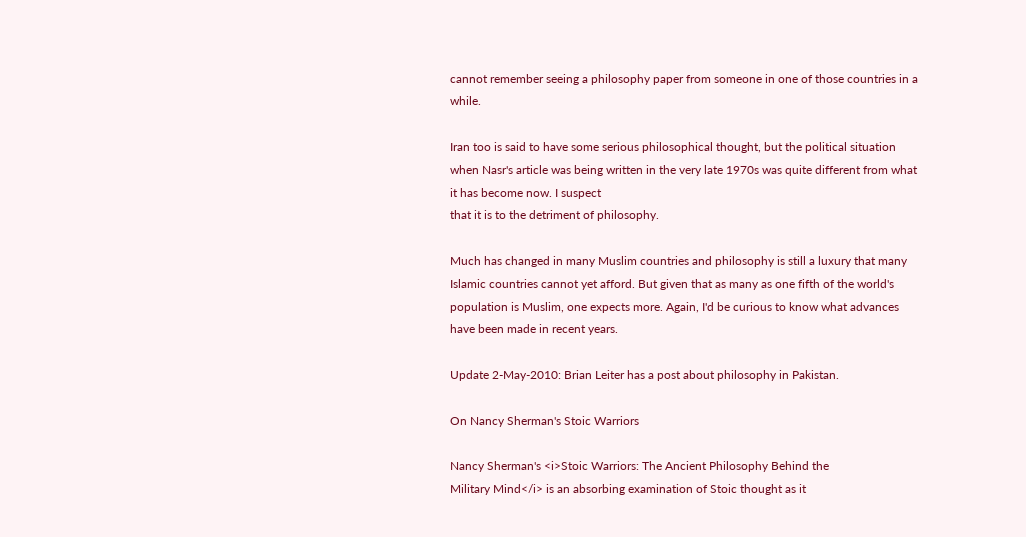cannot remember seeing a philosophy paper from someone in one of those countries in a while.

Iran too is said to have some serious philosophical thought, but the political situation when Nasr's article was being written in the very late 1970s was quite different from what it has become now. I suspect
that it is to the detriment of philosophy.

Much has changed in many Muslim countries and philosophy is still a luxury that many Islamic countries cannot yet afford. But given that as many as one fifth of the world's population is Muslim, one expects more. Again, I'd be curious to know what advances have been made in recent years.

Update 2-May-2010: Brian Leiter has a post about philosophy in Pakistan.

On Nancy Sherman's Stoic Warriors

Nancy Sherman's <i>Stoic Warriors: The Ancient Philosophy Behind the
Military Mind</i> is an absorbing examination of Stoic thought as it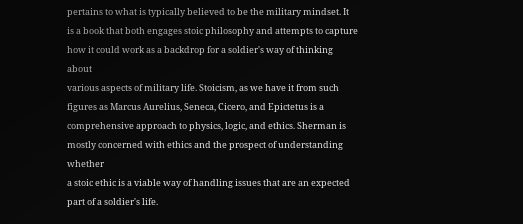pertains to what is typically believed to be the military mindset. It
is a book that both engages stoic philosophy and attempts to capture
how it could work as a backdrop for a soldier's way of thinking about
various aspects of military life. Stoicism, as we have it from such
figures as Marcus Aurelius, Seneca, Cicero, and Epictetus is a
comprehensive approach to physics, logic, and ethics. Sherman is
mostly concerned with ethics and the prospect of understanding whether
a stoic ethic is a viable way of handling issues that are an expected
part of a soldier's life.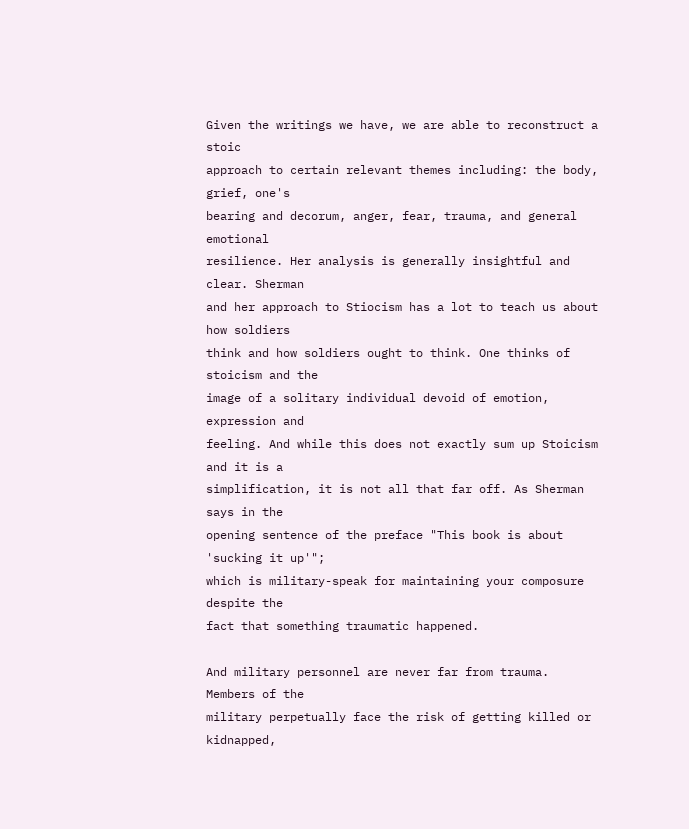Given the writings we have, we are able to reconstruct a stoic
approach to certain relevant themes including: the body, grief, one's
bearing and decorum, anger, fear, trauma, and general emotional
resilience. Her analysis is generally insightful and clear. Sherman
and her approach to Stiocism has a lot to teach us about how soldiers
think and how soldiers ought to think. One thinks of stoicism and the
image of a solitary individual devoid of emotion, expression and
feeling. And while this does not exactly sum up Stoicism and it is a
simplification, it is not all that far off. As Sherman says in the
opening sentence of the preface "This book is about 'sucking it up'";
which is military-speak for maintaining your composure despite the
fact that something traumatic happened.

And military personnel are never far from trauma. Members of the
military perpetually face the risk of getting killed or kidnapped,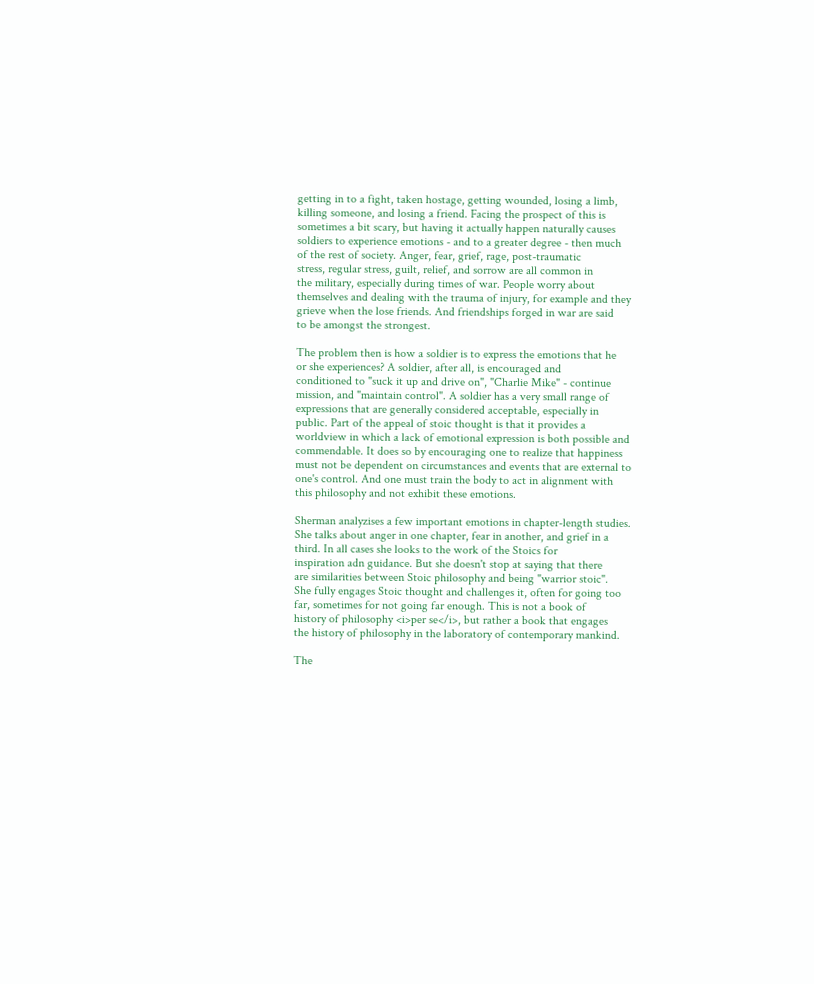getting in to a fight, taken hostage, getting wounded, losing a limb,
killing someone, and losing a friend. Facing the prospect of this is
sometimes a bit scary, but having it actually happen naturally causes
soldiers to experience emotions - and to a greater degree - then much
of the rest of society. Anger, fear, grief, rage, post-traumatic
stress, regular stress, guilt, relief, and sorrow are all common in
the military, especially during times of war. People worry about
themselves and dealing with the trauma of injury, for example and they
grieve when the lose friends. And friendships forged in war are said
to be amongst the strongest.

The problem then is how a soldier is to express the emotions that he
or she experiences? A soldier, after all, is encouraged and
conditioned to "suck it up and drive on", "Charlie Mike" - continue
mission, and "maintain control". A soldier has a very small range of
expressions that are generally considered acceptable, especially in
public. Part of the appeal of stoic thought is that it provides a
worldview in which a lack of emotional expression is both possible and
commendable. It does so by encouraging one to realize that happiness
must not be dependent on circumstances and events that are external to
one's control. And one must train the body to act in alignment with
this philosophy and not exhibit these emotions.

Sherman analyzises a few important emotions in chapter-length studies.
She talks about anger in one chapter, fear in another, and grief in a
third. In all cases she looks to the work of the Stoics for
inspiration adn guidance. But she doesn't stop at saying that there
are similarities between Stoic philosophy and being "warrior stoic".
She fully engages Stoic thought and challenges it, often for going too
far, sometimes for not going far enough. This is not a book of
history of philosophy <i>per se</i>, but rather a book that engages
the history of philosophy in the laboratory of contemporary mankind.

The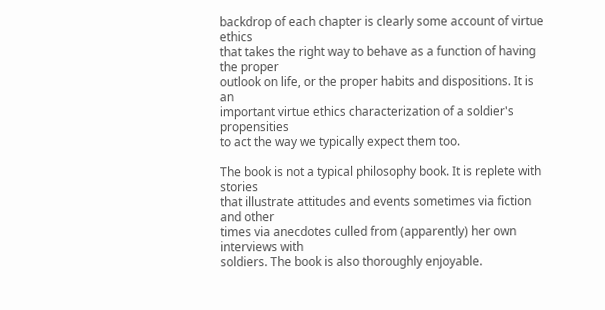backdrop of each chapter is clearly some account of virtue ethics
that takes the right way to behave as a function of having the proper
outlook on life, or the proper habits and dispositions. It is an
important virtue ethics characterization of a soldier's propensities
to act the way we typically expect them too.

The book is not a typical philosophy book. It is replete with stories
that illustrate attitudes and events sometimes via fiction and other
times via anecdotes culled from (apparently) her own interviews with
soldiers. The book is also thoroughly enjoyable.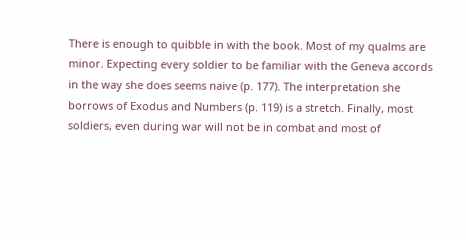There is enough to quibble in with the book. Most of my qualms are
minor. Expecting every soldier to be familiar with the Geneva accords
in the way she does seems naive (p. 177). The interpretation she
borrows of Exodus and Numbers (p. 119) is a stretch. Finally, most
soldiers, even during war will not be in combat and most of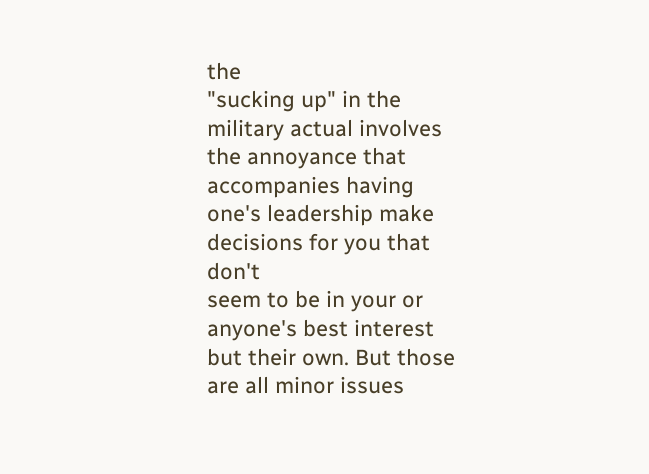the
"sucking up" in the military actual involves the annoyance that
accompanies having one's leadership make decisions for you that don't
seem to be in your or anyone's best interest but their own. But those
are all minor issues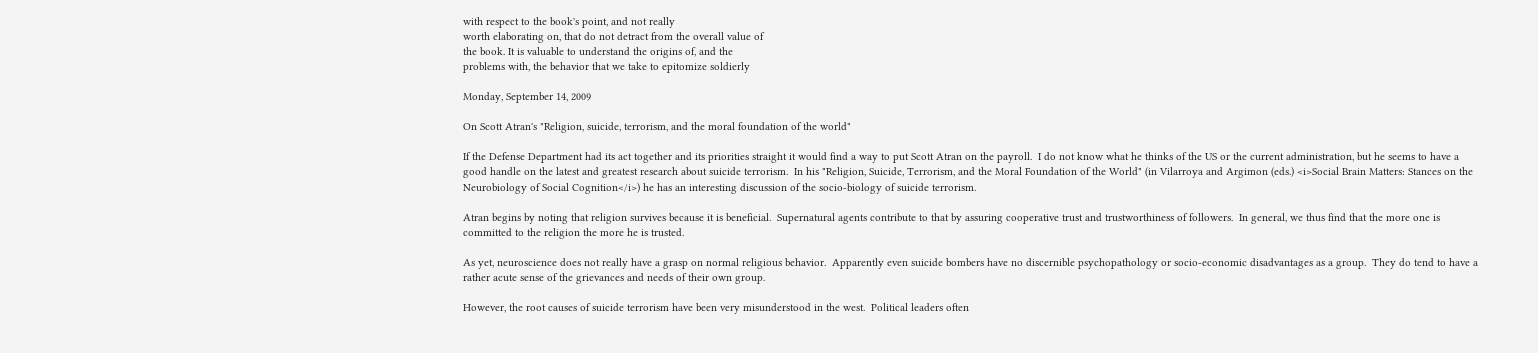with respect to the book's point, and not really
worth elaborating on, that do not detract from the overall value of
the book. It is valuable to understand the origins of, and the
problems with, the behavior that we take to epitomize soldierly

Monday, September 14, 2009

On Scott Atran's "Religion, suicide, terrorism, and the moral foundation of the world"

If the Defense Department had its act together and its priorities straight it would find a way to put Scott Atran on the payroll.  I do not know what he thinks of the US or the current administration, but he seems to have a good handle on the latest and greatest research about suicide terrorism.  In his "Religion, Suicide, Terrorism, and the Moral Foundation of the World" (in Vilarroya and Argimon (eds.) <i>Social Brain Matters: Stances on the Neurobiology of Social Cognition</i>) he has an interesting discussion of the socio-biology of suicide terrorism.

Atran begins by noting that religion survives because it is beneficial.  Supernatural agents contribute to that by assuring cooperative trust and trustworthiness of followers.  In general, we thus find that the more one is committed to the religion the more he is trusted.

As yet, neuroscience does not really have a grasp on normal religious behavior.  Apparently even suicide bombers have no discernible psychopathology or socio-economic disadvantages as a group.  They do tend to have a rather acute sense of the grievances and needs of their own group.

However, the root causes of suicide terrorism have been very misunderstood in the west.  Political leaders often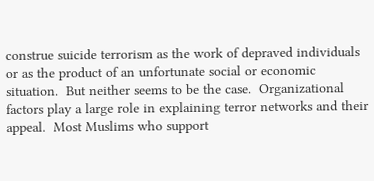construe suicide terrorism as the work of depraved individuals or as the product of an unfortunate social or economic situation.  But neither seems to be the case.  Organizational factors play a large role in explaining terror networks and their appeal.  Most Muslims who support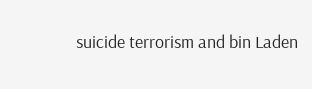suicide terrorism and bin Laden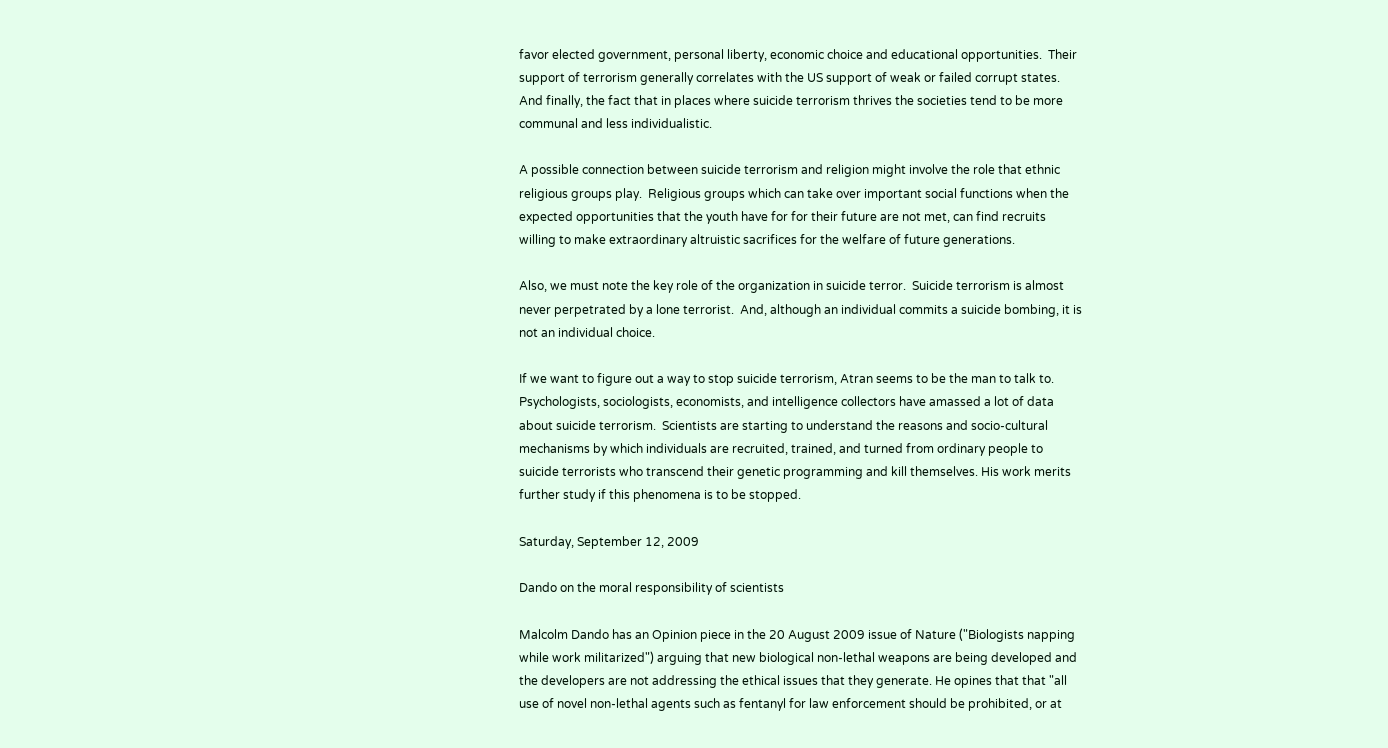favor elected government, personal liberty, economic choice and educational opportunities.  Their support of terrorism generally correlates with the US support of weak or failed corrupt states.  And finally, the fact that in places where suicide terrorism thrives the societies tend to be more communal and less individualistic.

A possible connection between suicide terrorism and religion might involve the role that ethnic religious groups play.  Religious groups which can take over important social functions when the expected opportunities that the youth have for for their future are not met, can find recruits willing to make extraordinary altruistic sacrifices for the welfare of future generations.

Also, we must note the key role of the organization in suicide terror.  Suicide terrorism is almost never perpetrated by a lone terrorist.  And, although an individual commits a suicide bombing, it is not an individual choice.

If we want to figure out a way to stop suicide terrorism, Atran seems to be the man to talk to.  Psychologists, sociologists, economists, and intelligence collectors have amassed a lot of data about suicide terrorism.  Scientists are starting to understand the reasons and socio-cultural mechanisms by which individuals are recruited, trained, and turned from ordinary people to suicide terrorists who transcend their genetic programming and kill themselves. His work merits further study if this phenomena is to be stopped.

Saturday, September 12, 2009

Dando on the moral responsibility of scientists

Malcolm Dando has an Opinion piece in the 20 August 2009 issue of Nature ("Biologists napping while work militarized") arguing that new biological non-lethal weapons are being developed and the developers are not addressing the ethical issues that they generate. He opines that that "all use of novel non-lethal agents such as fentanyl for law enforcement should be prohibited, or at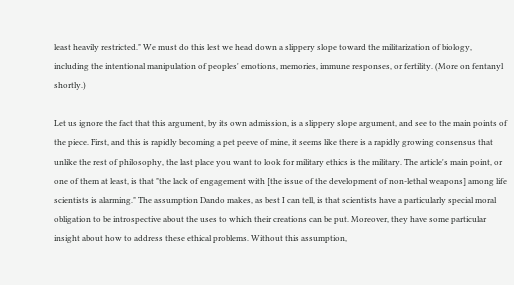least heavily restricted." We must do this lest we head down a slippery slope toward the militarization of biology, including the intentional manipulation of peoples' emotions, memories, immune responses, or fertility. (More on fentanyl shortly.)

Let us ignore the fact that this argument, by its own admission, is a slippery slope argument, and see to the main points of the piece. First, and this is rapidly becoming a pet peeve of mine, it seems like there is a rapidly growing consensus that unlike the rest of philosophy, the last place you want to look for military ethics is the military. The article's main point, or one of them at least, is that "the lack of engagement with [the issue of the development of non-lethal weapons] among life scientists is alarming." The assumption Dando makes, as best I can tell, is that scientists have a particularly special moral obligation to be introspective about the uses to which their creations can be put. Moreover, they have some particular insight about how to address these ethical problems. Without this assumption,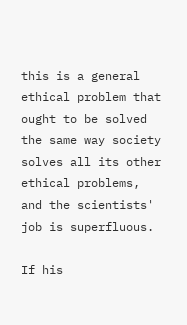this is a general ethical problem that ought to be solved the same way society solves all its other ethical problems, and the scientists' job is superfluous.

If his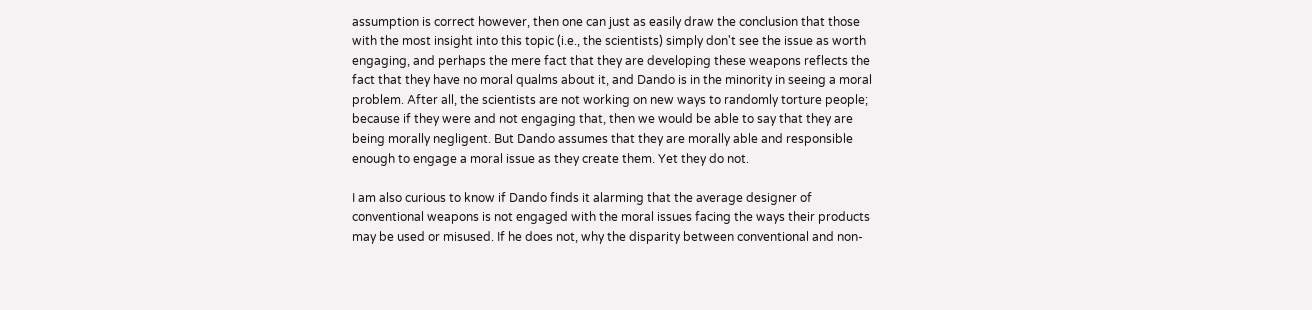assumption is correct however, then one can just as easily draw the conclusion that those with the most insight into this topic (i.e., the scientists) simply don't see the issue as worth engaging, and perhaps the mere fact that they are developing these weapons reflects the fact that they have no moral qualms about it, and Dando is in the minority in seeing a moral problem. After all, the scientists are not working on new ways to randomly torture people; because if they were and not engaging that, then we would be able to say that they are being morally negligent. But Dando assumes that they are morally able and responsible enough to engage a moral issue as they create them. Yet they do not.

I am also curious to know if Dando finds it alarming that the average designer of conventional weapons is not engaged with the moral issues facing the ways their products may be used or misused. If he does not, why the disparity between conventional and non-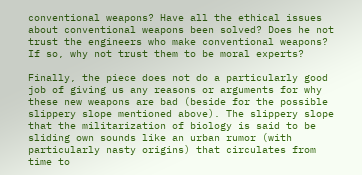conventional weapons? Have all the ethical issues about conventional weapons been solved? Does he not trust the engineers who make conventional weapons? If so, why not trust them to be moral experts?

Finally, the piece does not do a particularly good job of giving us any reasons or arguments for why these new weapons are bad (beside for the possible slippery slope mentioned above). The slippery slope that the militarization of biology is said to be sliding own sounds like an urban rumor (with particularly nasty origins) that circulates from time to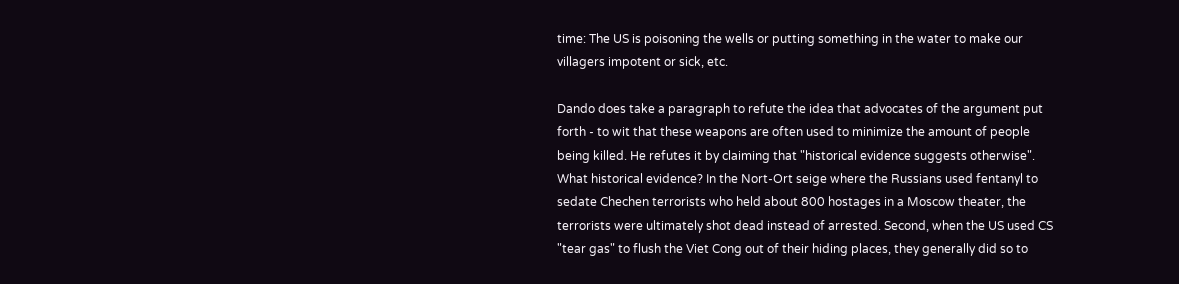time: The US is poisoning the wells or putting something in the water to make our villagers impotent or sick, etc.

Dando does take a paragraph to refute the idea that advocates of the argument put forth - to wit that these weapons are often used to minimize the amount of people being killed. He refutes it by claiming that "historical evidence suggests otherwise". What historical evidence? In the Nort-Ort seige where the Russians used fentanyl to sedate Chechen terrorists who held about 800 hostages in a Moscow theater, the terrorists were ultimately shot dead instead of arrested. Second, when the US used CS "tear gas" to flush the Viet Cong out of their hiding places, they generally did so to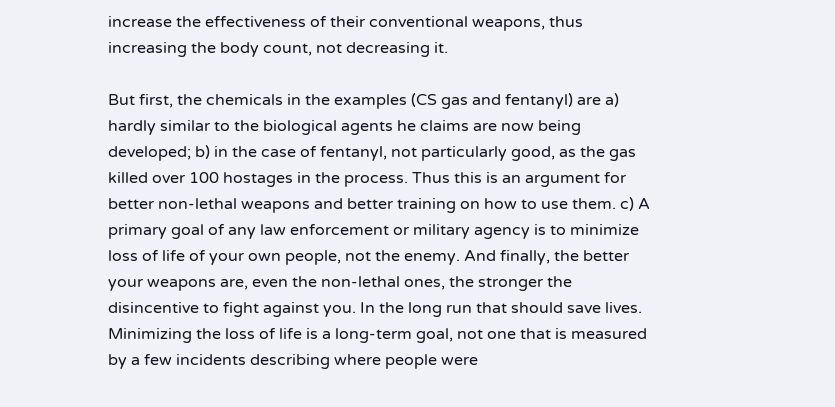increase the effectiveness of their conventional weapons, thus increasing the body count, not decreasing it.

But first, the chemicals in the examples (CS gas and fentanyl) are a) hardly similar to the biological agents he claims are now being developed; b) in the case of fentanyl, not particularly good, as the gas killed over 100 hostages in the process. Thus this is an argument for better non-lethal weapons and better training on how to use them. c) A primary goal of any law enforcement or military agency is to minimize loss of life of your own people, not the enemy. And finally, the better your weapons are, even the non-lethal ones, the stronger the disincentive to fight against you. In the long run that should save lives. Minimizing the loss of life is a long-term goal, not one that is measured by a few incidents describing where people were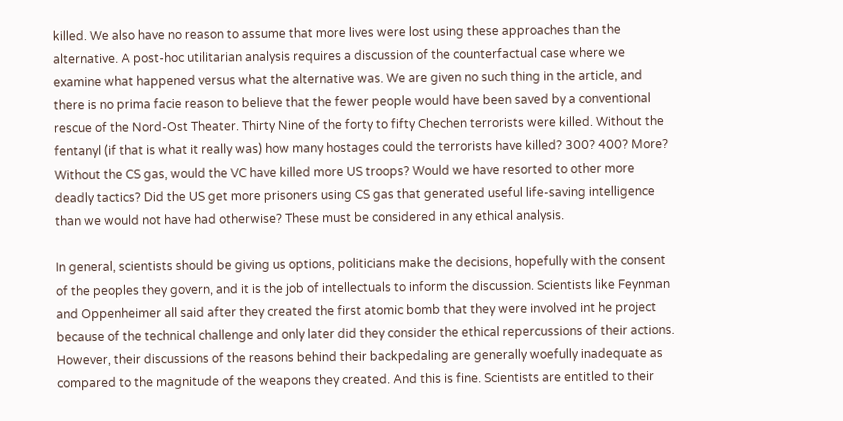killed. We also have no reason to assume that more lives were lost using these approaches than the alternative. A post-hoc utilitarian analysis requires a discussion of the counterfactual case where we examine what happened versus what the alternative was. We are given no such thing in the article, and there is no prima facie reason to believe that the fewer people would have been saved by a conventional rescue of the Nord-Ost Theater. Thirty Nine of the forty to fifty Chechen terrorists were killed. Without the fentanyl (if that is what it really was) how many hostages could the terrorists have killed? 300? 400? More? Without the CS gas, would the VC have killed more US troops? Would we have resorted to other more deadly tactics? Did the US get more prisoners using CS gas that generated useful life-saving intelligence than we would not have had otherwise? These must be considered in any ethical analysis.

In general, scientists should be giving us options, politicians make the decisions, hopefully with the consent of the peoples they govern, and it is the job of intellectuals to inform the discussion. Scientists like Feynman and Oppenheimer all said after they created the first atomic bomb that they were involved int he project because of the technical challenge and only later did they consider the ethical repercussions of their actions. However, their discussions of the reasons behind their backpedaling are generally woefully inadequate as compared to the magnitude of the weapons they created. And this is fine. Scientists are entitled to their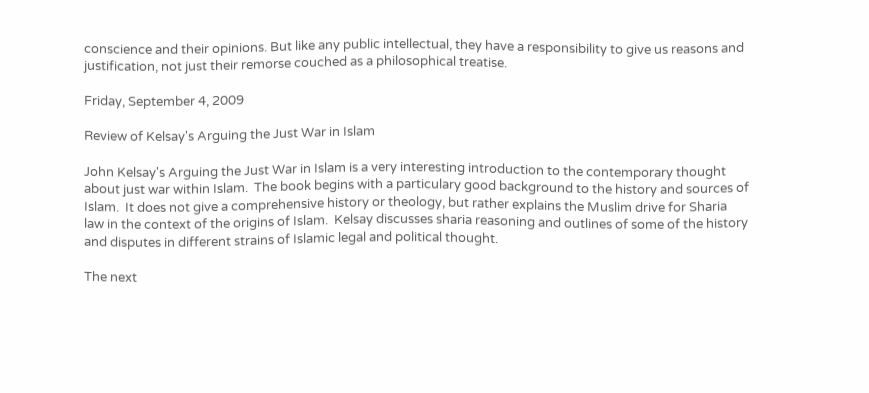conscience and their opinions. But like any public intellectual, they have a responsibility to give us reasons and justification, not just their remorse couched as a philosophical treatise.

Friday, September 4, 2009

Review of Kelsay's Arguing the Just War in Islam

John Kelsay's Arguing the Just War in Islam is a very interesting introduction to the contemporary thought about just war within Islam.  The book begins with a particulary good background to the history and sources of Islam.  It does not give a comprehensive history or theology, but rather explains the Muslim drive for Sharia law in the context of the origins of Islam.  Kelsay discusses sharia reasoning and outlines of some of the history and disputes in different strains of Islamic legal and political thought.

The next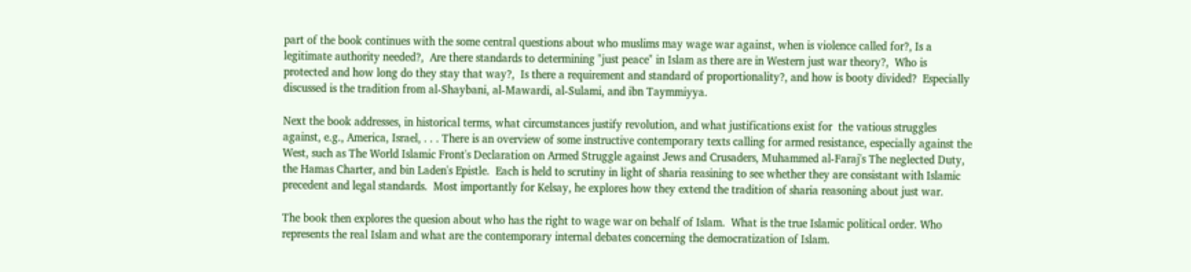part of the book continues with the some central questions about who muslims may wage war against, when is violence called for?, Is a legitimate authority needed?,  Are there standards to determining "just peace" in Islam as there are in Western just war theory?,  Who is protected and how long do they stay that way?,  Is there a requirement and standard of proportionality?, and how is booty divided?  Especially discussed is the tradition from al-Shaybani, al-Mawardi, al-Sulami, and ibn Taymmiyya.

Next the book addresses, in historical terms, what circumstances justify revolution, and what justifications exist for  the vatious struggles against, e.g., America, Israel, . . . There is an overview of some instructive contemporary texts calling for armed resistance, especially against the West, such as The World Islamic Front's Declaration on Armed Struggle against Jews and Crusaders, Muhammed al-Faraj's The neglected Duty, the Hamas Charter, and bin Laden's Epistle.  Each is held to scrutiny in light of sharia reasining to see whether they are consistant with Islamic precedent and legal standards.  Most importantly for Kelsay, he explores how they extend the tradition of sharia reasoning about just war.

The book then explores the quesion about who has the right to wage war on behalf of Islam.  What is the true Islamic political order. Who represents the real Islam and what are the contemporary internal debates concerning the democratization of Islam.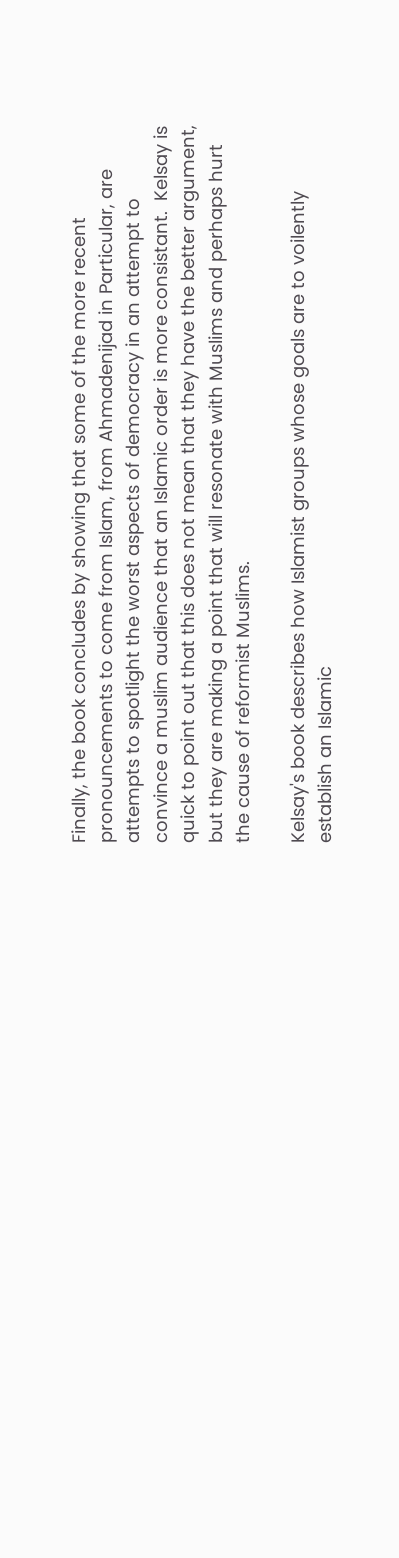Finally, the book concludes by showing that some of the more recent pronouncements to come from Islam, from Ahmadenijad in Particular, are attempts to spotlight the worst aspects of democracy in an attempt to convince a muslim audience that an Islamic order is more consistant.  Kelsay is quick to point out that this does not mean that they have the better argument, but they are making a point that will resonate with Muslims and perhaps hurt the cause of reformist Muslims.

Kelsay's book describes how Islamist groups whose goals are to voilently establish an Islamic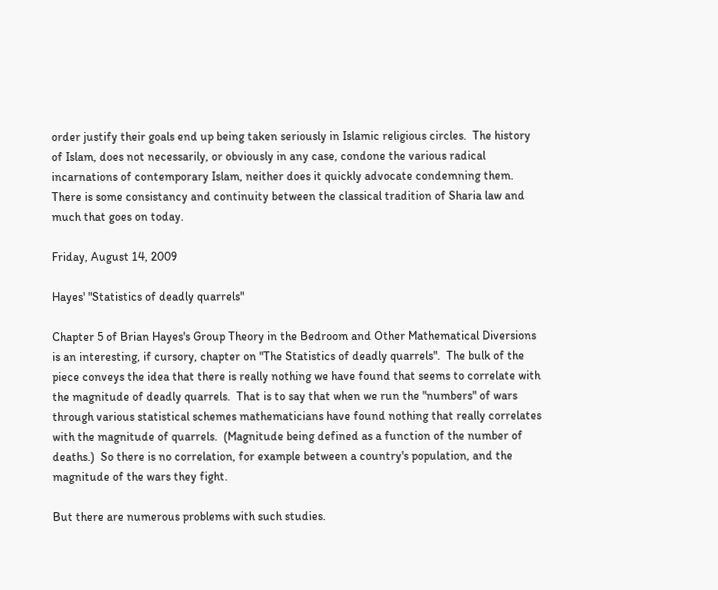order justify their goals end up being taken seriously in Islamic religious circles.  The history of Islam, does not necessarily, or obviously in any case, condone the various radical incarnations of contemporary Islam, neither does it quickly advocate condemning them.  There is some consistancy and continuity between the classical tradition of Sharia law and much that goes on today.

Friday, August 14, 2009

Hayes' "Statistics of deadly quarrels"

Chapter 5 of Brian Hayes's Group Theory in the Bedroom and Other Mathematical Diversions is an interesting, if cursory, chapter on "The Statistics of deadly quarrels".  The bulk of the piece conveys the idea that there is really nothing we have found that seems to correlate with the magnitude of deadly quarrels.  That is to say that when we run the "numbers" of wars through various statistical schemes mathematicians have found nothing that really correlates with the magnitude of quarrels.  (Magnitude being defined as a function of the number of deaths.)  So there is no correlation, for example between a country's population, and the magnitude of the wars they fight.

But there are numerous problems with such studies.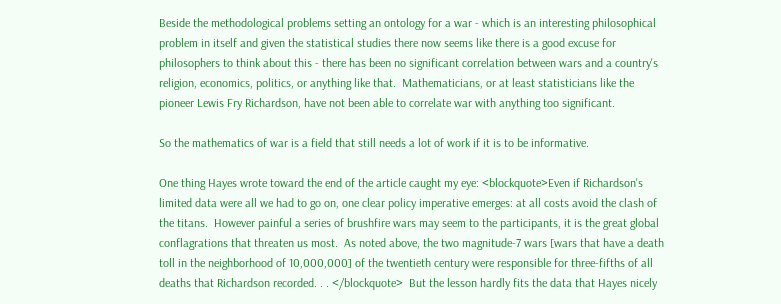Beside the methodological problems setting an ontology for a war - which is an interesting philosophical problem in itself and given the statistical studies there now seems like there is a good excuse for philosophers to think about this - there has been no significant correlation between wars and a country's religion, economics, politics, or anything like that.  Mathematicians, or at least statisticians like the pioneer Lewis Fry Richardson, have not been able to correlate war with anything too significant.

So the mathematics of war is a field that still needs a lot of work if it is to be informative.

One thing Hayes wrote toward the end of the article caught my eye: <blockquote>Even if Richardson's limited data were all we had to go on, one clear policy imperative emerges: at all costs avoid the clash of the titans.  However painful a series of brushfire wars may seem to the participants, it is the great global conflagrations that threaten us most.  As noted above, the two magnitude-7 wars [wars that have a death toll in the neighborhood of 10,000,000] of the twentieth century were responsible for three-fifths of all deaths that Richardson recorded. . . </blockquote>  But the lesson hardly fits the data that Hayes nicely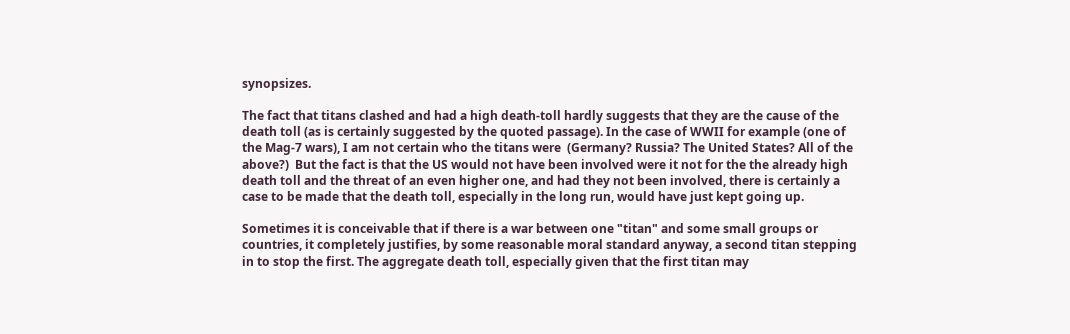synopsizes.

The fact that titans clashed and had a high death-toll hardly suggests that they are the cause of the death toll (as is certainly suggested by the quoted passage). In the case of WWII for example (one of the Mag-7 wars), I am not certain who the titans were  (Germany? Russia? The United States? All of the above?)  But the fact is that the US would not have been involved were it not for the the already high death toll and the threat of an even higher one, and had they not been involved, there is certainly a case to be made that the death toll, especially in the long run, would have just kept going up.

Sometimes it is conceivable that if there is a war between one "titan" and some small groups or countries, it completely justifies, by some reasonable moral standard anyway, a second titan stepping in to stop the first. The aggregate death toll, especially given that the first titan may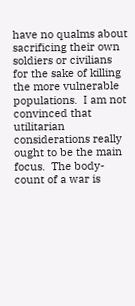have no qualms about sacrificing their own soldiers or civilians for the sake of killing the more vulnerable populations.  I am not convinced that utilitarian considerations really ought to be the main focus.  The body-count of a war is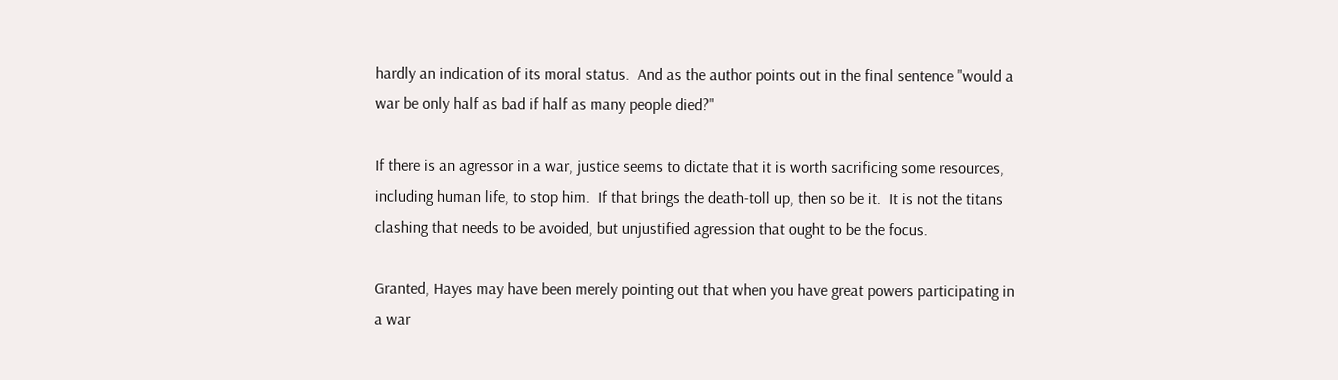hardly an indication of its moral status.  And as the author points out in the final sentence "would a war be only half as bad if half as many people died?"

If there is an agressor in a war, justice seems to dictate that it is worth sacrificing some resources, including human life, to stop him.  If that brings the death-toll up, then so be it.  It is not the titans clashing that needs to be avoided, but unjustified agression that ought to be the focus.

Granted, Hayes may have been merely pointing out that when you have great powers participating in a war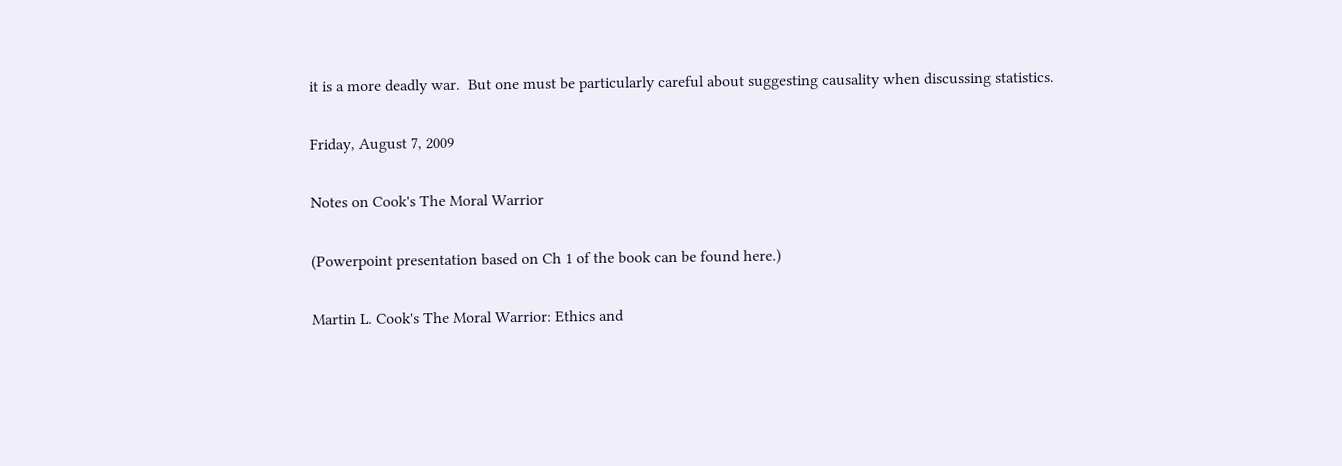it is a more deadly war.  But one must be particularly careful about suggesting causality when discussing statistics.

Friday, August 7, 2009

Notes on Cook's The Moral Warrior

(Powerpoint presentation based on Ch 1 of the book can be found here.)

Martin L. Cook's The Moral Warrior: Ethics and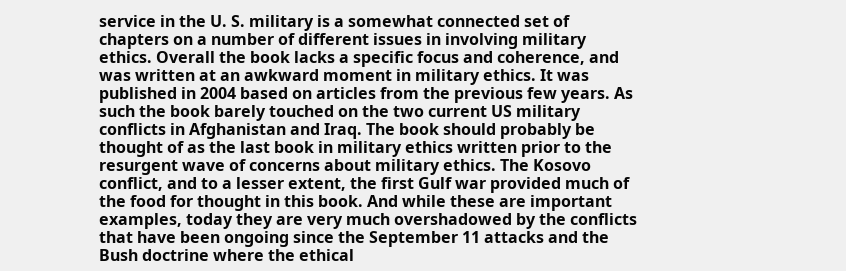service in the U. S. military is a somewhat connected set of chapters on a number of different issues in involving military ethics. Overall the book lacks a specific focus and coherence, and was written at an awkward moment in military ethics. It was published in 2004 based on articles from the previous few years. As such the book barely touched on the two current US military conflicts in Afghanistan and Iraq. The book should probably be thought of as the last book in military ethics written prior to the resurgent wave of concerns about military ethics. The Kosovo conflict, and to a lesser extent, the first Gulf war provided much of the food for thought in this book. And while these are important examples, today they are very much overshadowed by the conflicts that have been ongoing since the September 11 attacks and the Bush doctrine where the ethical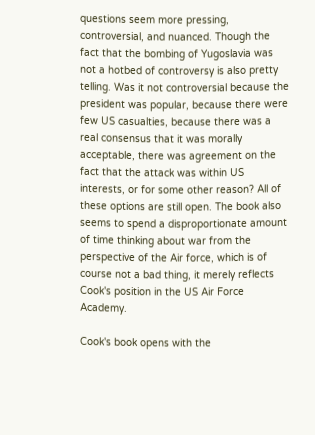questions seem more pressing, controversial, and nuanced. Though the fact that the bombing of Yugoslavia was not a hotbed of controversy is also pretty telling. Was it not controversial because the president was popular, because there were few US casualties, because there was a real consensus that it was morally acceptable, there was agreement on the fact that the attack was within US interests, or for some other reason? All of these options are still open. The book also seems to spend a disproportionate amount of time thinking about war from the perspective of the Air force, which is of course not a bad thing, it merely reflects Cook's position in the US Air Force Academy.

Cook's book opens with the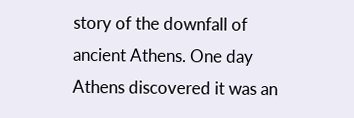story of the downfall of ancient Athens. One day Athens discovered it was an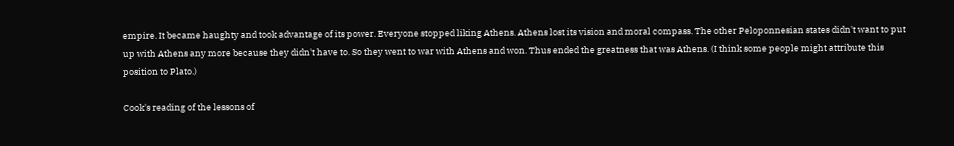empire. It became haughty and took advantage of its power. Everyone stopped liking Athens. Athens lost its vision and moral compass. The other Peloponnesian states didn't want to put up with Athens any more because they didn't have to. So they went to war with Athens and won. Thus ended the greatness that was Athens. (I think some people might attribute this position to Plato.)

Cook's reading of the lessons of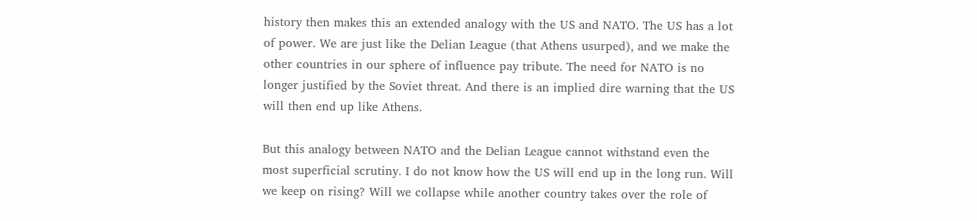history then makes this an extended analogy with the US and NATO. The US has a lot of power. We are just like the Delian League (that Athens usurped), and we make the other countries in our sphere of influence pay tribute. The need for NATO is no longer justified by the Soviet threat. And there is an implied dire warning that the US will then end up like Athens.

But this analogy between NATO and the Delian League cannot withstand even the most superficial scrutiny. I do not know how the US will end up in the long run. Will we keep on rising? Will we collapse while another country takes over the role of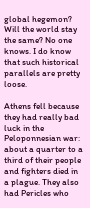global hegemon? Will the world stay the same? No one knows. I do know that such historical parallels are pretty loose.

Athens fell because they had really bad luck in the Peloponnesian war: about a quarter to a third of their people and fighters died in a plague. They also had Pericles who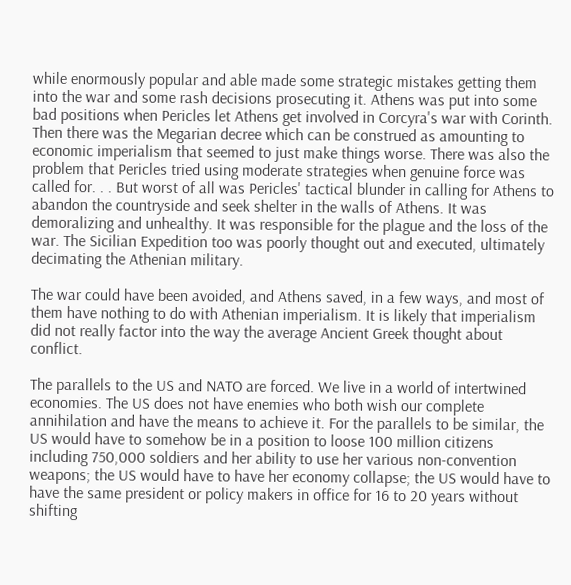while enormously popular and able made some strategic mistakes getting them into the war and some rash decisions prosecuting it. Athens was put into some bad positions when Pericles let Athens get involved in Corcyra's war with Corinth. Then there was the Megarian decree which can be construed as amounting to economic imperialism that seemed to just make things worse. There was also the problem that Pericles tried using moderate strategies when genuine force was called for. . . But worst of all was Pericles' tactical blunder in calling for Athens to abandon the countryside and seek shelter in the walls of Athens. It was demoralizing and unhealthy. It was responsible for the plague and the loss of the war. The Sicilian Expedition too was poorly thought out and executed, ultimately decimating the Athenian military.

The war could have been avoided, and Athens saved, in a few ways, and most of them have nothing to do with Athenian imperialism. It is likely that imperialism did not really factor into the way the average Ancient Greek thought about conflict.

The parallels to the US and NATO are forced. We live in a world of intertwined economies. The US does not have enemies who both wish our complete annihilation and have the means to achieve it. For the parallels to be similar, the US would have to somehow be in a position to loose 100 million citizens including 750,000 soldiers and her ability to use her various non-convention weapons; the US would have to have her economy collapse; the US would have to have the same president or policy makers in office for 16 to 20 years without shifting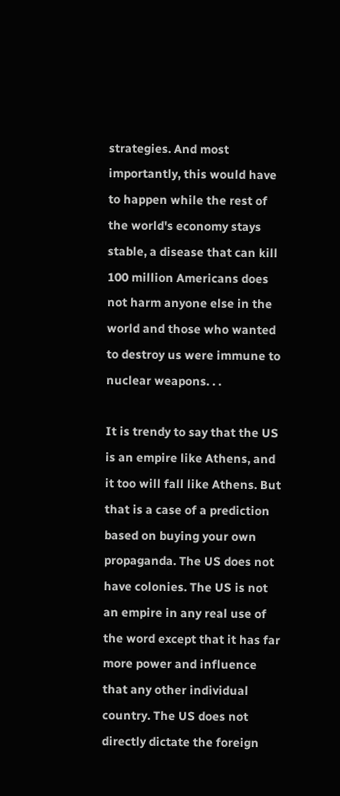strategies. And most importantly, this would have to happen while the rest of the world's economy stays stable, a disease that can kill 100 million Americans does not harm anyone else in the world and those who wanted to destroy us were immune to nuclear weapons. . .

It is trendy to say that the US is an empire like Athens, and it too will fall like Athens. But that is a case of a prediction based on buying your own propaganda. The US does not have colonies. The US is not an empire in any real use of the word except that it has far more power and influence that any other individual country. The US does not directly dictate the foreign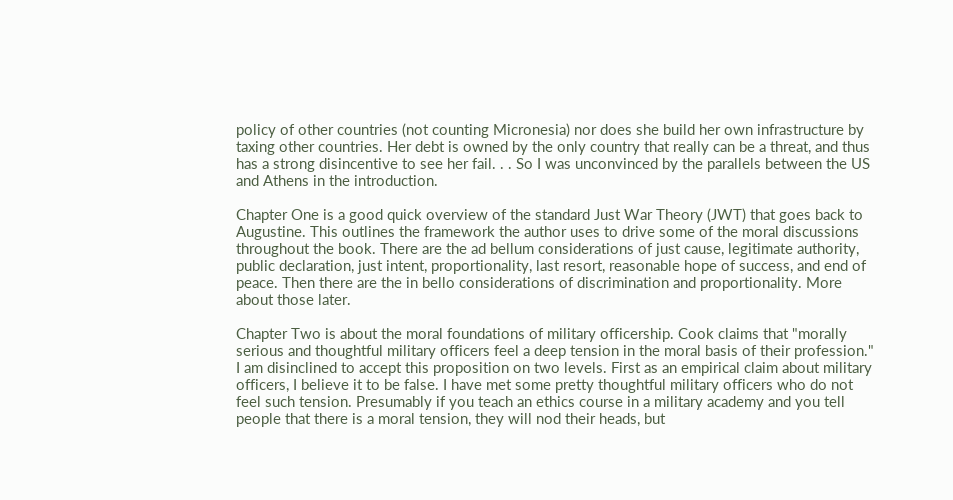policy of other countries (not counting Micronesia) nor does she build her own infrastructure by taxing other countries. Her debt is owned by the only country that really can be a threat, and thus has a strong disincentive to see her fail. . . So I was unconvinced by the parallels between the US and Athens in the introduction.

Chapter One is a good quick overview of the standard Just War Theory (JWT) that goes back to Augustine. This outlines the framework the author uses to drive some of the moral discussions throughout the book. There are the ad bellum considerations of just cause, legitimate authority, public declaration, just intent, proportionality, last resort, reasonable hope of success, and end of peace. Then there are the in bello considerations of discrimination and proportionality. More about those later.

Chapter Two is about the moral foundations of military officership. Cook claims that "morally serious and thoughtful military officers feel a deep tension in the moral basis of their profession." I am disinclined to accept this proposition on two levels. First as an empirical claim about military officers, I believe it to be false. I have met some pretty thoughtful military officers who do not feel such tension. Presumably if you teach an ethics course in a military academy and you tell people that there is a moral tension, they will nod their heads, but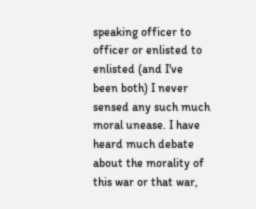speaking officer to officer or enlisted to enlisted (and I've been both) I never sensed any such much moral unease. I have heard much debate about the morality of this war or that war,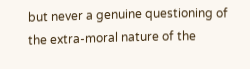but never a genuine questioning of the extra-moral nature of the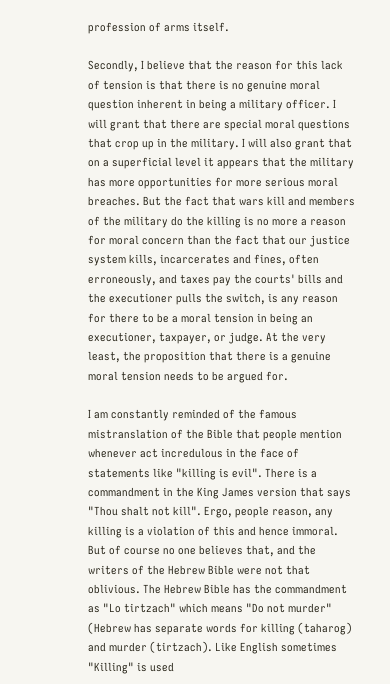profession of arms itself.

Secondly, I believe that the reason for this lack of tension is that there is no genuine moral question inherent in being a military officer. I will grant that there are special moral questions that crop up in the military. I will also grant that on a superficial level it appears that the military has more opportunities for more serious moral breaches. But the fact that wars kill and members of the military do the killing is no more a reason for moral concern than the fact that our justice system kills, incarcerates and fines, often erroneously, and taxes pay the courts' bills and the executioner pulls the switch, is any reason for there to be a moral tension in being an executioner, taxpayer, or judge. At the very least, the proposition that there is a genuine moral tension needs to be argued for.

I am constantly reminded of the famous mistranslation of the Bible that people mention whenever act incredulous in the face of statements like "killing is evil". There is a commandment in the King James version that says "Thou shalt not kill". Ergo, people reason, any killing is a violation of this and hence immoral. But of course no one believes that, and the writers of the Hebrew Bible were not that oblivious. The Hebrew Bible has the commandment as "Lo tirtzach" which means "Do not murder" (Hebrew has separate words for killing (taharog) and murder (tirtzach). Like English sometimes "Killing" is used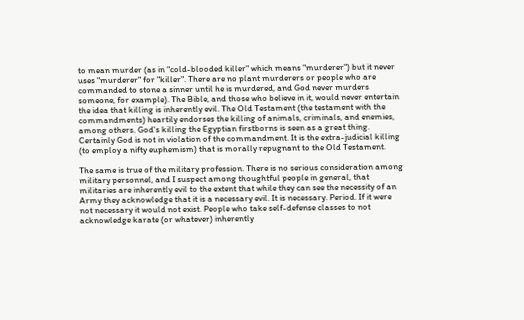to mean murder (as in "cold-blooded killer" which means "murderer") but it never uses "murderer" for "killer". There are no plant murderers or people who are commanded to stone a sinner until he is murdered, and God never murders someone, for example). The Bible, and those who believe in it, would never entertain the idea that killing is inherently evil. The Old Testament (the testament with the commandments) heartily endorses the killing of animals, criminals, and enemies, among others. God's killing the Egyptian firstborns is seen as a great thing. Certainly God is not in violation of the commandment. It is the extra-judicial killing (to employ a nifty euphemism) that is morally repugnant to the Old Testament.

The same is true of the military profession. There is no serious consideration among military personnel, and I suspect among thoughtful people in general, that militaries are inherently evil to the extent that while they can see the necessity of an Army they acknowledge that it is a necessary evil. It is necessary. Period. If it were not necessary it would not exist. People who take self-defense classes to not acknowledge karate (or whatever) inherently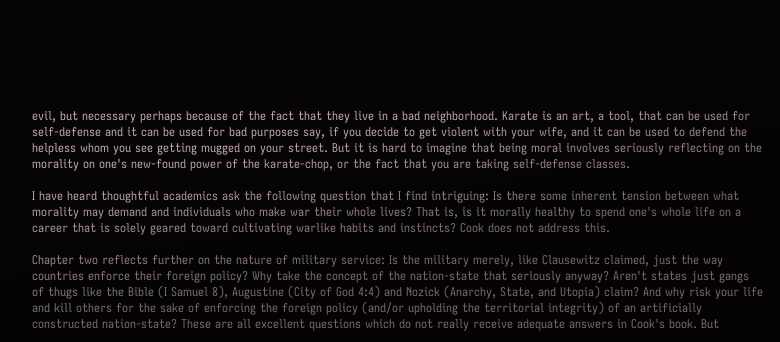evil, but necessary perhaps because of the fact that they live in a bad neighborhood. Karate is an art, a tool, that can be used for self-defense and it can be used for bad purposes say, if you decide to get violent with your wife, and it can be used to defend the helpless whom you see getting mugged on your street. But it is hard to imagine that being moral involves seriously reflecting on the morality on one's new-found power of the karate-chop, or the fact that you are taking self-defense classes.

I have heard thoughtful academics ask the following question that I find intriguing: Is there some inherent tension between what morality may demand and individuals who make war their whole lives? That is, is it morally healthy to spend one's whole life on a career that is solely geared toward cultivating warlike habits and instincts? Cook does not address this.

Chapter two reflects further on the nature of military service: Is the military merely, like Clausewitz claimed, just the way countries enforce their foreign policy? Why take the concept of the nation-state that seriously anyway? Aren't states just gangs of thugs like the Bible (I Samuel 8), Augustine (City of God 4:4) and Nozick (Anarchy, State, and Utopia) claim? And why risk your life and kill others for the sake of enforcing the foreign policy (and/or upholding the territorial integrity) of an artificially constructed nation-state? These are all excellent questions which do not really receive adequate answers in Cook's book. But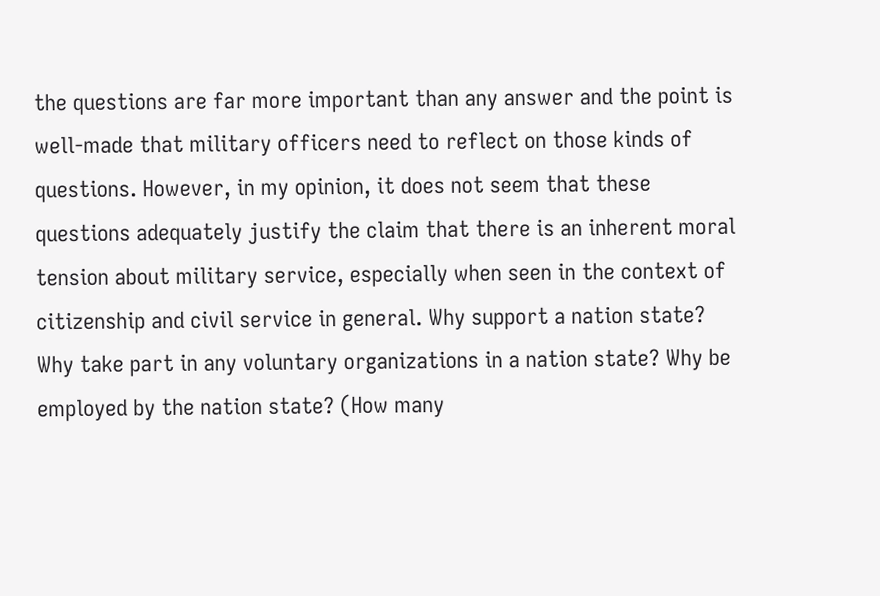the questions are far more important than any answer and the point is well-made that military officers need to reflect on those kinds of questions. However, in my opinion, it does not seem that these questions adequately justify the claim that there is an inherent moral tension about military service, especially when seen in the context of citizenship and civil service in general. Why support a nation state? Why take part in any voluntary organizations in a nation state? Why be employed by the nation state? (How many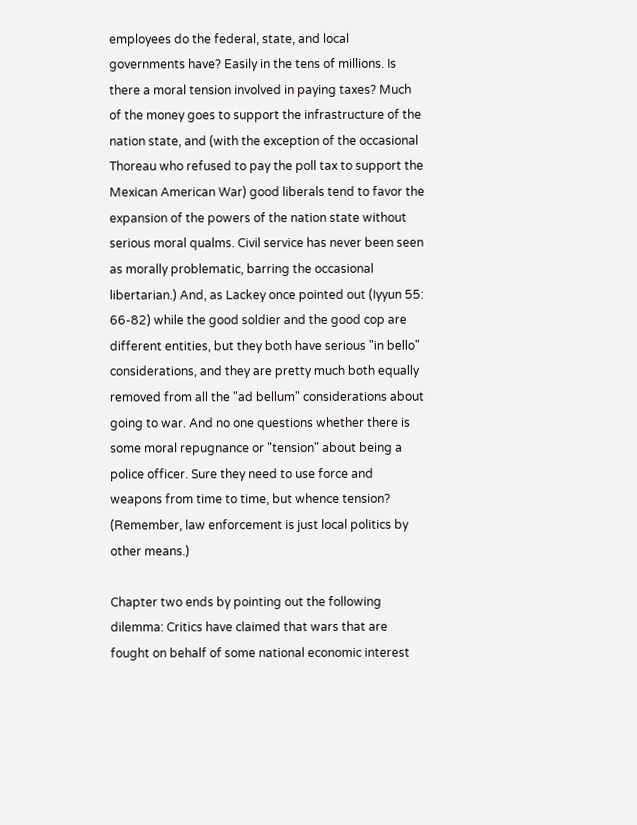employees do the federal, state, and local governments have? Easily in the tens of millions. Is there a moral tension involved in paying taxes? Much of the money goes to support the infrastructure of the nation state, and (with the exception of the occasional Thoreau who refused to pay the poll tax to support the Mexican American War) good liberals tend to favor the expansion of the powers of the nation state without serious moral qualms. Civil service has never been seen as morally problematic, barring the occasional libertarian.) And, as Lackey once pointed out (Iyyun 55: 66-82) while the good soldier and the good cop are different entities, but they both have serious "in bello" considerations, and they are pretty much both equally removed from all the "ad bellum" considerations about going to war. And no one questions whether there is some moral repugnance or "tension" about being a police officer. Sure they need to use force and weapons from time to time, but whence tension? (Remember, law enforcement is just local politics by other means.)

Chapter two ends by pointing out the following dilemma: Critics have claimed that wars that are fought on behalf of some national economic interest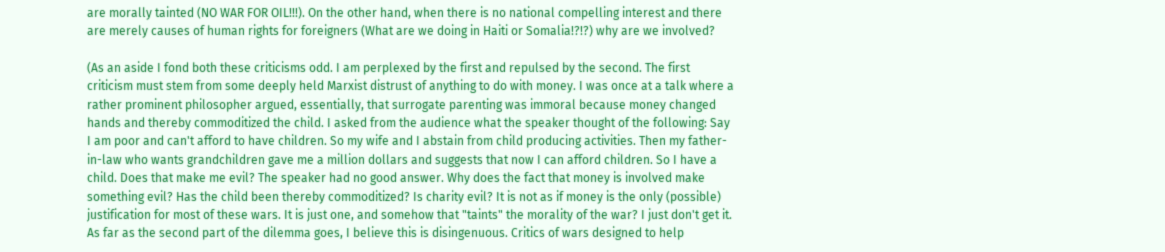are morally tainted (NO WAR FOR OIL!!!). On the other hand, when there is no national compelling interest and there are merely causes of human rights for foreigners (What are we doing in Haiti or Somalia!?!?) why are we involved?

(As an aside I fond both these criticisms odd. I am perplexed by the first and repulsed by the second. The first criticism must stem from some deeply held Marxist distrust of anything to do with money. I was once at a talk where a rather prominent philosopher argued, essentially, that surrogate parenting was immoral because money changed hands and thereby commoditized the child. I asked from the audience what the speaker thought of the following: Say I am poor and can't afford to have children. So my wife and I abstain from child producing activities. Then my father-in-law who wants grandchildren gave me a million dollars and suggests that now I can afford children. So I have a child. Does that make me evil? The speaker had no good answer. Why does the fact that money is involved make something evil? Has the child been thereby commoditized? Is charity evil? It is not as if money is the only (possible) justification for most of these wars. It is just one, and somehow that "taints" the morality of the war? I just don't get it. As far as the second part of the dilemma goes, I believe this is disingenuous. Critics of wars designed to help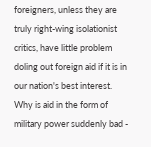foreigners, unless they are truly right-wing isolationist critics, have little problem doling out foreign aid if it is in our nation's best interest. Why is aid in the form of military power suddenly bad -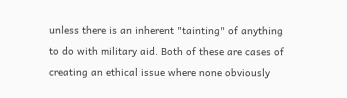unless there is an inherent "tainting" of anything to do with military aid. Both of these are cases of creating an ethical issue where none obviously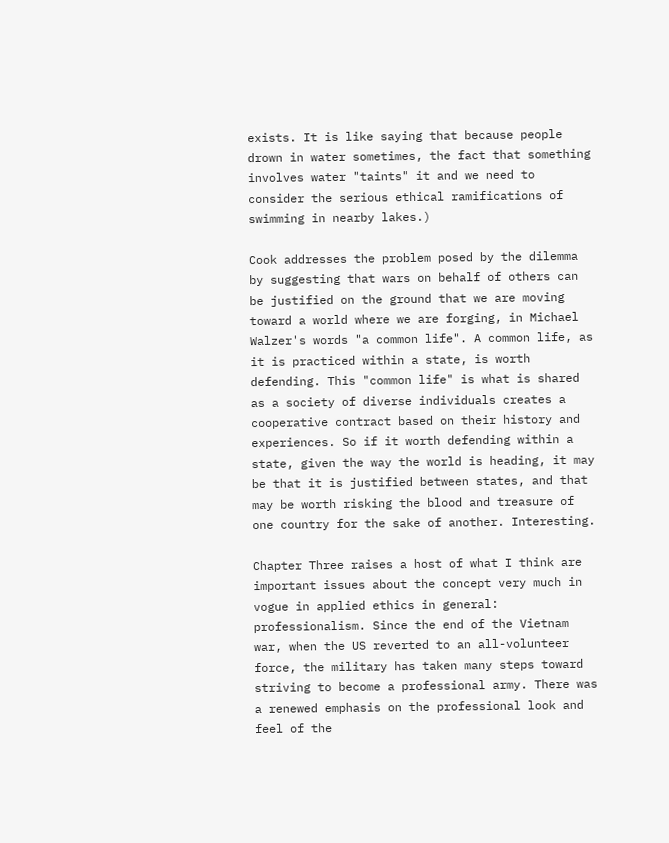exists. It is like saying that because people drown in water sometimes, the fact that something involves water "taints" it and we need to consider the serious ethical ramifications of swimming in nearby lakes.)

Cook addresses the problem posed by the dilemma by suggesting that wars on behalf of others can be justified on the ground that we are moving toward a world where we are forging, in Michael Walzer's words "a common life". A common life, as it is practiced within a state, is worth defending. This "common life" is what is shared as a society of diverse individuals creates a cooperative contract based on their history and experiences. So if it worth defending within a state, given the way the world is heading, it may be that it is justified between states, and that may be worth risking the blood and treasure of one country for the sake of another. Interesting.

Chapter Three raises a host of what I think are important issues about the concept very much in vogue in applied ethics in general: professionalism. Since the end of the Vietnam war, when the US reverted to an all-volunteer force, the military has taken many steps toward striving to become a professional army. There was a renewed emphasis on the professional look and feel of the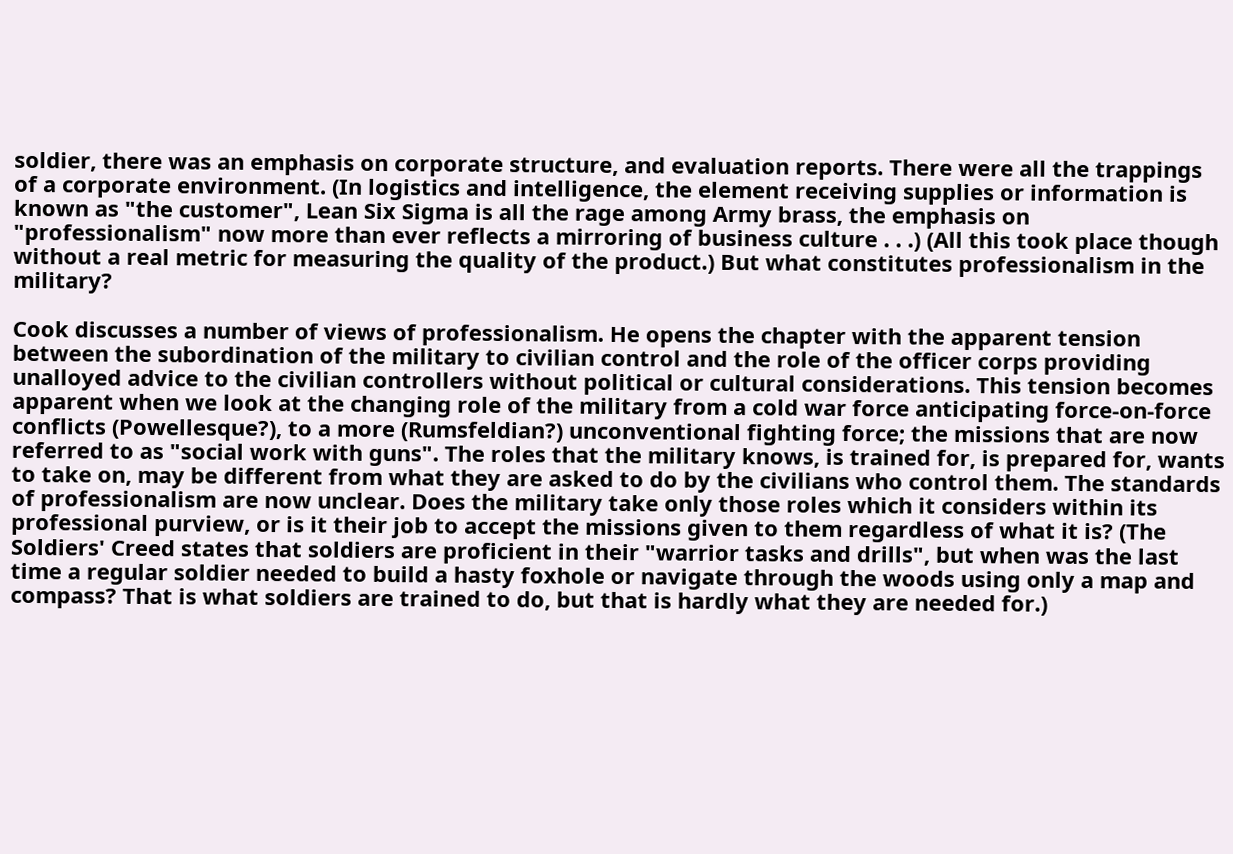soldier, there was an emphasis on corporate structure, and evaluation reports. There were all the trappings of a corporate environment. (In logistics and intelligence, the element receiving supplies or information is known as "the customer", Lean Six Sigma is all the rage among Army brass, the emphasis on "professionalism" now more than ever reflects a mirroring of business culture . . .) (All this took place though without a real metric for measuring the quality of the product.) But what constitutes professionalism in the military?

Cook discusses a number of views of professionalism. He opens the chapter with the apparent tension between the subordination of the military to civilian control and the role of the officer corps providing unalloyed advice to the civilian controllers without political or cultural considerations. This tension becomes apparent when we look at the changing role of the military from a cold war force anticipating force-on-force conflicts (Powellesque?), to a more (Rumsfeldian?) unconventional fighting force; the missions that are now referred to as "social work with guns". The roles that the military knows, is trained for, is prepared for, wants to take on, may be different from what they are asked to do by the civilians who control them. The standards of professionalism are now unclear. Does the military take only those roles which it considers within its professional purview, or is it their job to accept the missions given to them regardless of what it is? (The Soldiers' Creed states that soldiers are proficient in their "warrior tasks and drills", but when was the last time a regular soldier needed to build a hasty foxhole or navigate through the woods using only a map and compass? That is what soldiers are trained to do, but that is hardly what they are needed for.)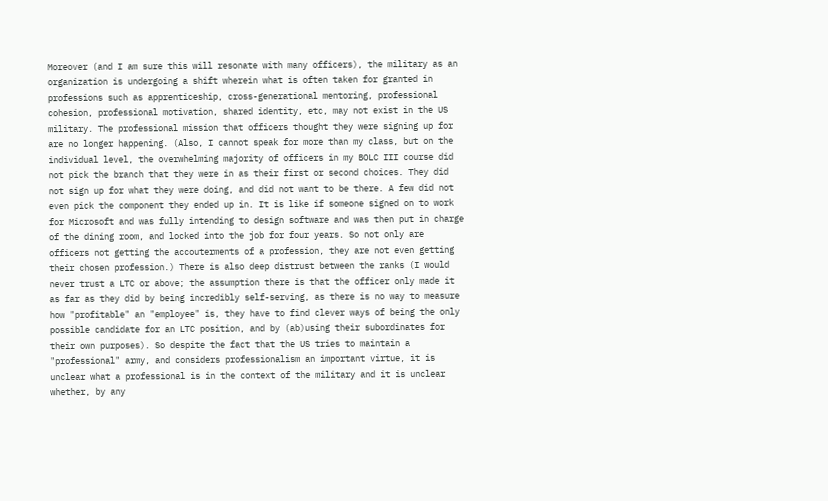Moreover (and I am sure this will resonate with many officers), the military as an organization is undergoing a shift wherein what is often taken for granted in professions such as apprenticeship, cross-generational mentoring, professional cohesion, professional motivation, shared identity, etc, may not exist in the US military. The professional mission that officers thought they were signing up for are no longer happening. (Also, I cannot speak for more than my class, but on the individual level, the overwhelming majority of officers in my BOLC III course did not pick the branch that they were in as their first or second choices. They did not sign up for what they were doing, and did not want to be there. A few did not even pick the component they ended up in. It is like if someone signed on to work for Microsoft and was fully intending to design software and was then put in charge of the dining room, and locked into the job for four years. So not only are officers not getting the accouterments of a profession, they are not even getting their chosen profession.) There is also deep distrust between the ranks (I would never trust a LTC or above; the assumption there is that the officer only made it as far as they did by being incredibly self-serving, as there is no way to measure how "profitable" an "employee" is, they have to find clever ways of being the only possible candidate for an LTC position, and by (ab)using their subordinates for their own purposes). So despite the fact that the US tries to maintain a "professional" army, and considers professionalism an important virtue, it is unclear what a professional is in the context of the military and it is unclear whether, by any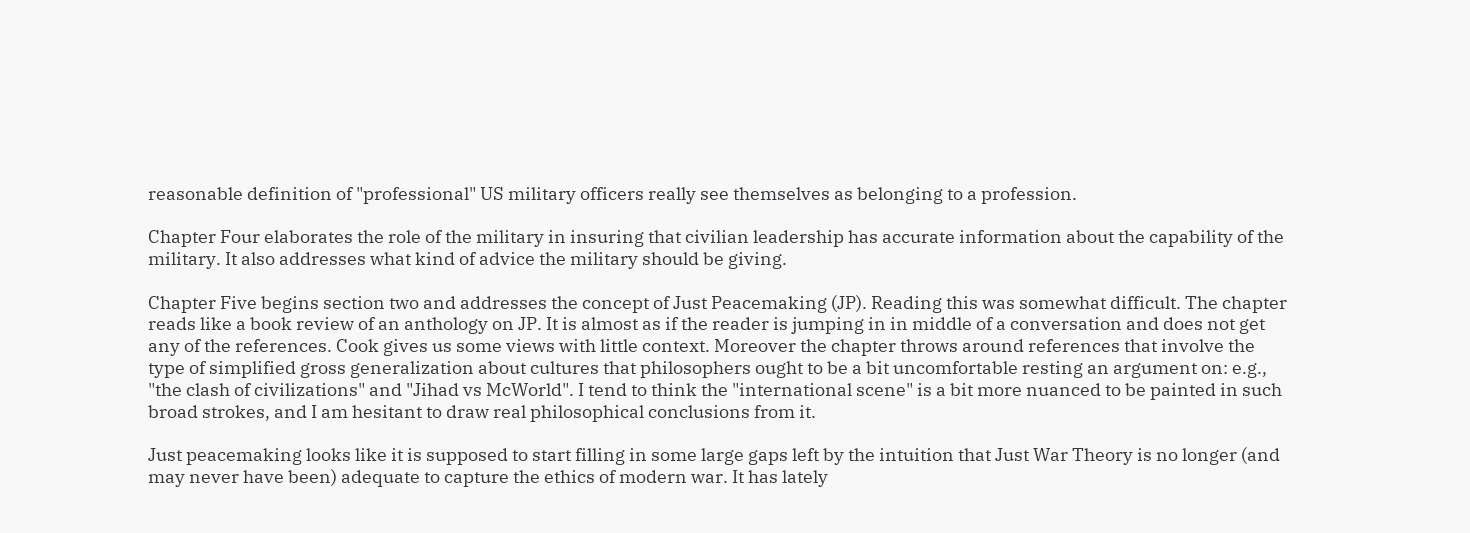reasonable definition of "professional" US military officers really see themselves as belonging to a profession.

Chapter Four elaborates the role of the military in insuring that civilian leadership has accurate information about the capability of the military. It also addresses what kind of advice the military should be giving.

Chapter Five begins section two and addresses the concept of Just Peacemaking (JP). Reading this was somewhat difficult. The chapter reads like a book review of an anthology on JP. It is almost as if the reader is jumping in in middle of a conversation and does not get any of the references. Cook gives us some views with little context. Moreover the chapter throws around references that involve the type of simplified gross generalization about cultures that philosophers ought to be a bit uncomfortable resting an argument on: e.g., "the clash of civilizations" and "Jihad vs McWorld". I tend to think the "international scene" is a bit more nuanced to be painted in such broad strokes, and I am hesitant to draw real philosophical conclusions from it.

Just peacemaking looks like it is supposed to start filling in some large gaps left by the intuition that Just War Theory is no longer (and may never have been) adequate to capture the ethics of modern war. It has lately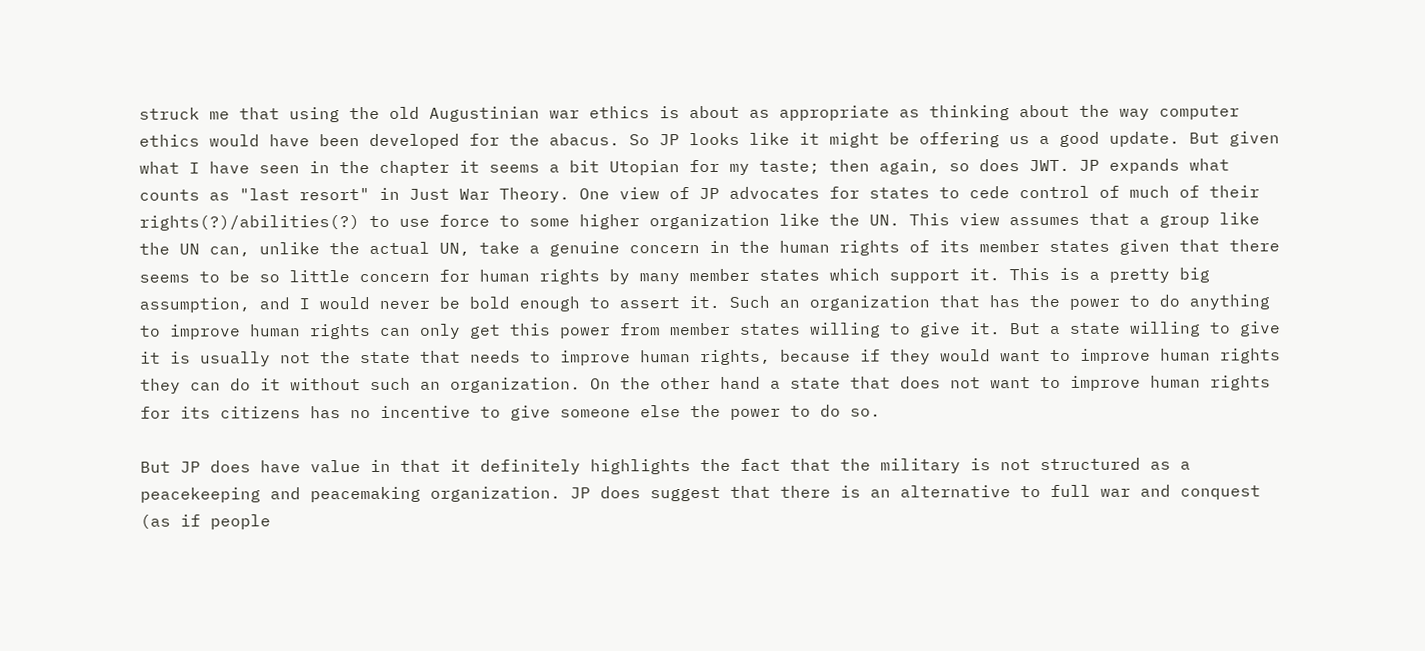struck me that using the old Augustinian war ethics is about as appropriate as thinking about the way computer ethics would have been developed for the abacus. So JP looks like it might be offering us a good update. But given what I have seen in the chapter it seems a bit Utopian for my taste; then again, so does JWT. JP expands what counts as "last resort" in Just War Theory. One view of JP advocates for states to cede control of much of their rights(?)/abilities(?) to use force to some higher organization like the UN. This view assumes that a group like the UN can, unlike the actual UN, take a genuine concern in the human rights of its member states given that there seems to be so little concern for human rights by many member states which support it. This is a pretty big assumption, and I would never be bold enough to assert it. Such an organization that has the power to do anything to improve human rights can only get this power from member states willing to give it. But a state willing to give it is usually not the state that needs to improve human rights, because if they would want to improve human rights they can do it without such an organization. On the other hand a state that does not want to improve human rights for its citizens has no incentive to give someone else the power to do so.

But JP does have value in that it definitely highlights the fact that the military is not structured as a peacekeeping and peacemaking organization. JP does suggest that there is an alternative to full war and conquest (as if people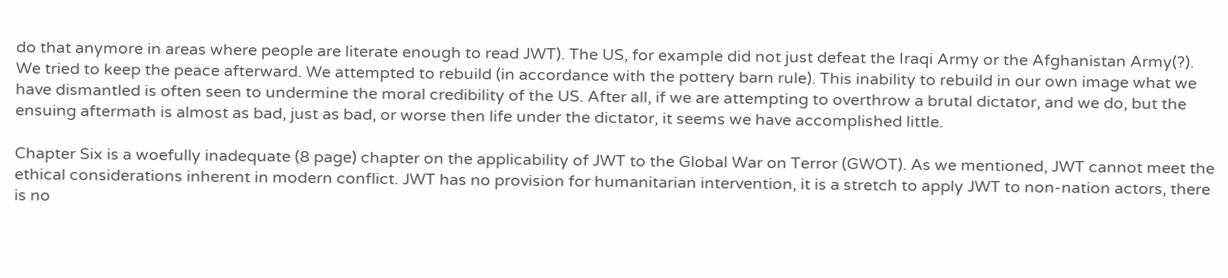do that anymore in areas where people are literate enough to read JWT). The US, for example did not just defeat the Iraqi Army or the Afghanistan Army(?). We tried to keep the peace afterward. We attempted to rebuild (in accordance with the pottery barn rule). This inability to rebuild in our own image what we have dismantled is often seen to undermine the moral credibility of the US. After all, if we are attempting to overthrow a brutal dictator, and we do, but the ensuing aftermath is almost as bad, just as bad, or worse then life under the dictator, it seems we have accomplished little.

Chapter Six is a woefully inadequate (8 page) chapter on the applicability of JWT to the Global War on Terror (GWOT). As we mentioned, JWT cannot meet the ethical considerations inherent in modern conflict. JWT has no provision for humanitarian intervention, it is a stretch to apply JWT to non-nation actors, there is no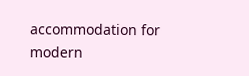accommodation for modern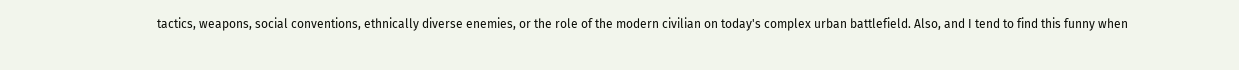tactics, weapons, social conventions, ethnically diverse enemies, or the role of the modern civilian on today's complex urban battlefield. Also, and I tend to find this funny when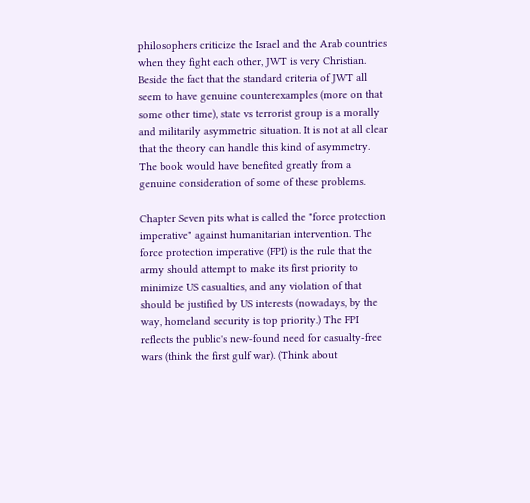philosophers criticize the Israel and the Arab countries when they fight each other, JWT is very Christian. Beside the fact that the standard criteria of JWT all seem to have genuine counterexamples (more on that some other time), state vs terrorist group is a morally and militarily asymmetric situation. It is not at all clear that the theory can handle this kind of asymmetry. The book would have benefited greatly from a genuine consideration of some of these problems.

Chapter Seven pits what is called the "force protection imperative" against humanitarian intervention. The force protection imperative (FPI) is the rule that the army should attempt to make its first priority to minimize US casualties, and any violation of that should be justified by US interests (nowadays, by the way, homeland security is top priority.) The FPI reflects the public's new-found need for casualty-free wars (think the first gulf war). (Think about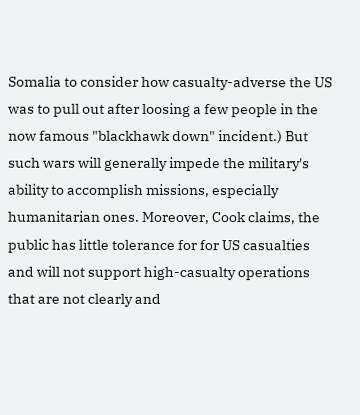Somalia to consider how casualty-adverse the US was to pull out after loosing a few people in the now famous "blackhawk down" incident.) But such wars will generally impede the military's ability to accomplish missions, especially humanitarian ones. Moreover, Cook claims, the public has little tolerance for for US casualties and will not support high-casualty operations that are not clearly and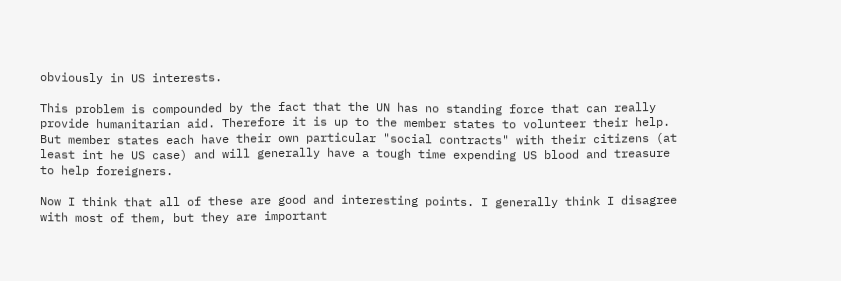obviously in US interests.

This problem is compounded by the fact that the UN has no standing force that can really provide humanitarian aid. Therefore it is up to the member states to volunteer their help. But member states each have their own particular "social contracts" with their citizens (at least int he US case) and will generally have a tough time expending US blood and treasure to help foreigners.

Now I think that all of these are good and interesting points. I generally think I disagree with most of them, but they are important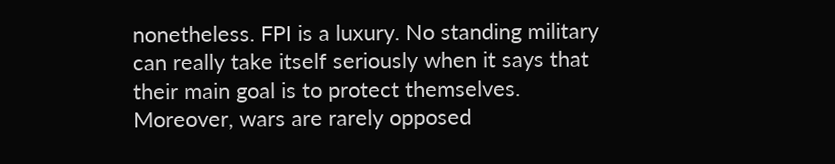nonetheless. FPI is a luxury. No standing military can really take itself seriously when it says that their main goal is to protect themselves. Moreover, wars are rarely opposed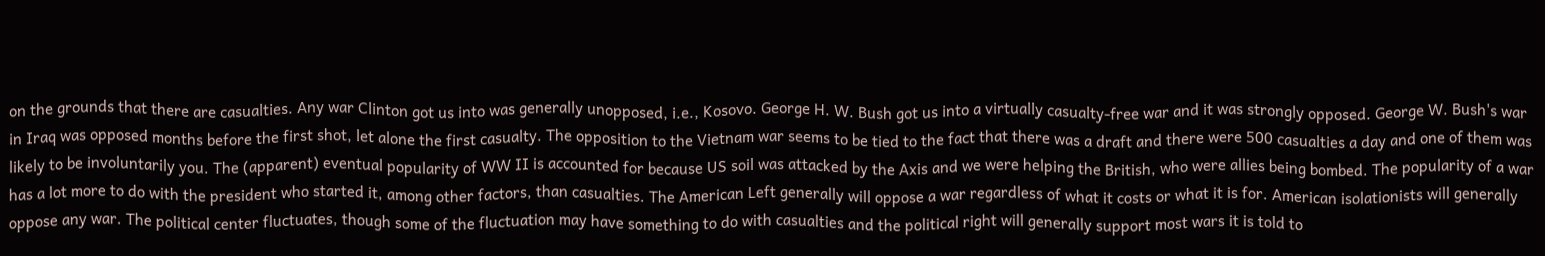on the grounds that there are casualties. Any war Clinton got us into was generally unopposed, i.e., Kosovo. George H. W. Bush got us into a virtually casualty-free war and it was strongly opposed. George W. Bush's war in Iraq was opposed months before the first shot, let alone the first casualty. The opposition to the Vietnam war seems to be tied to the fact that there was a draft and there were 500 casualties a day and one of them was likely to be involuntarily you. The (apparent) eventual popularity of WW II is accounted for because US soil was attacked by the Axis and we were helping the British, who were allies being bombed. The popularity of a war has a lot more to do with the president who started it, among other factors, than casualties. The American Left generally will oppose a war regardless of what it costs or what it is for. American isolationists will generally oppose any war. The political center fluctuates, though some of the fluctuation may have something to do with casualties and the political right will generally support most wars it is told to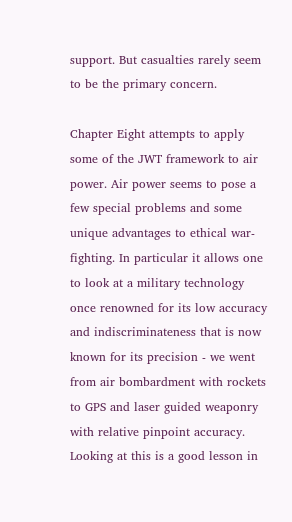support. But casualties rarely seem to be the primary concern.

Chapter Eight attempts to apply some of the JWT framework to air power. Air power seems to pose a few special problems and some unique advantages to ethical war-fighting. In particular it allows one to look at a military technology once renowned for its low accuracy and indiscriminateness that is now known for its precision - we went from air bombardment with rockets to GPS and laser guided weaponry with relative pinpoint accuracy. Looking at this is a good lesson in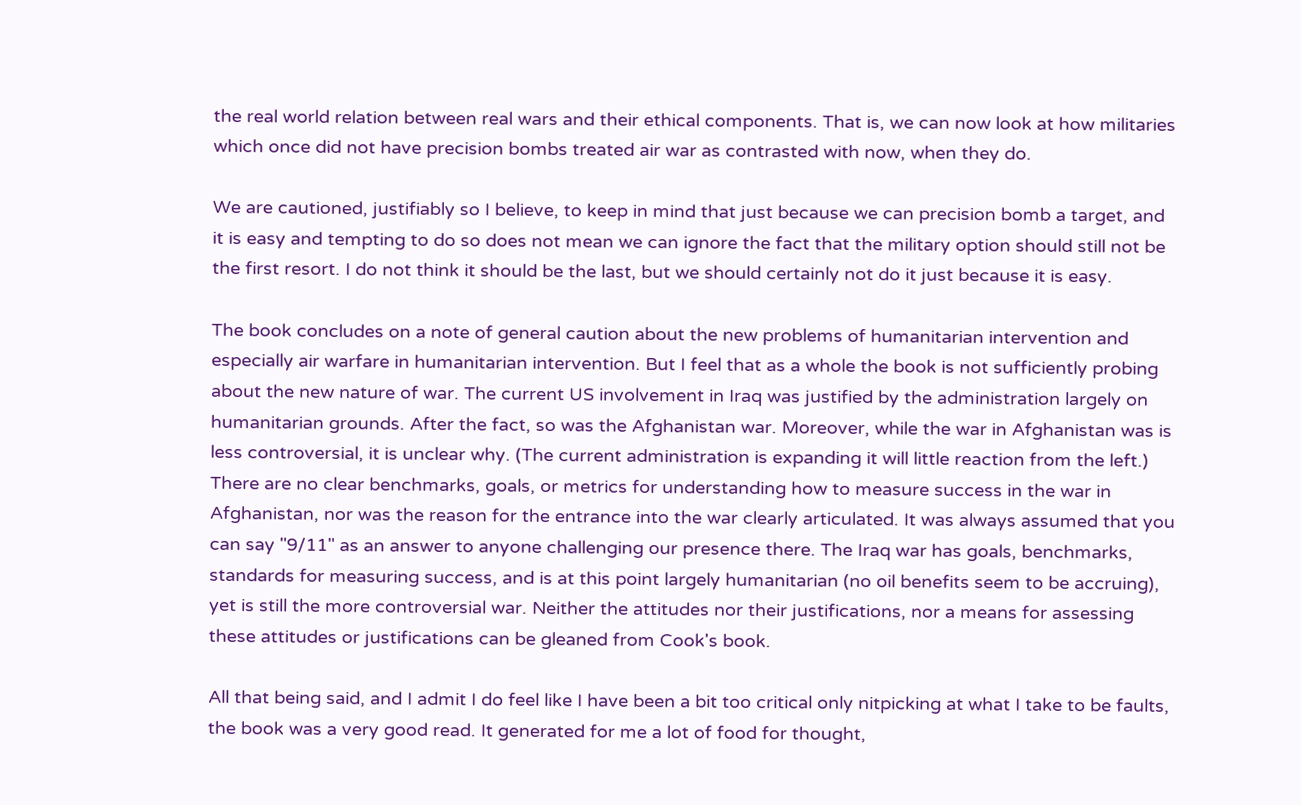the real world relation between real wars and their ethical components. That is, we can now look at how militaries which once did not have precision bombs treated air war as contrasted with now, when they do.

We are cautioned, justifiably so I believe, to keep in mind that just because we can precision bomb a target, and it is easy and tempting to do so does not mean we can ignore the fact that the military option should still not be the first resort. I do not think it should be the last, but we should certainly not do it just because it is easy.

The book concludes on a note of general caution about the new problems of humanitarian intervention and especially air warfare in humanitarian intervention. But I feel that as a whole the book is not sufficiently probing about the new nature of war. The current US involvement in Iraq was justified by the administration largely on humanitarian grounds. After the fact, so was the Afghanistan war. Moreover, while the war in Afghanistan was is less controversial, it is unclear why. (The current administration is expanding it will little reaction from the left.) There are no clear benchmarks, goals, or metrics for understanding how to measure success in the war in Afghanistan, nor was the reason for the entrance into the war clearly articulated. It was always assumed that you can say "9/11" as an answer to anyone challenging our presence there. The Iraq war has goals, benchmarks, standards for measuring success, and is at this point largely humanitarian (no oil benefits seem to be accruing), yet is still the more controversial war. Neither the attitudes nor their justifications, nor a means for assessing these attitudes or justifications can be gleaned from Cook's book.

All that being said, and I admit I do feel like I have been a bit too critical only nitpicking at what I take to be faults, the book was a very good read. It generated for me a lot of food for thought,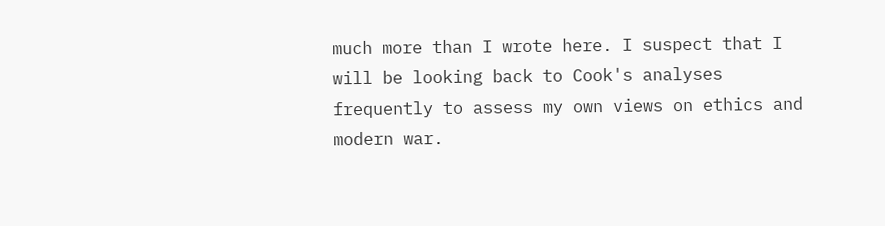much more than I wrote here. I suspect that I will be looking back to Cook's analyses frequently to assess my own views on ethics and modern war.